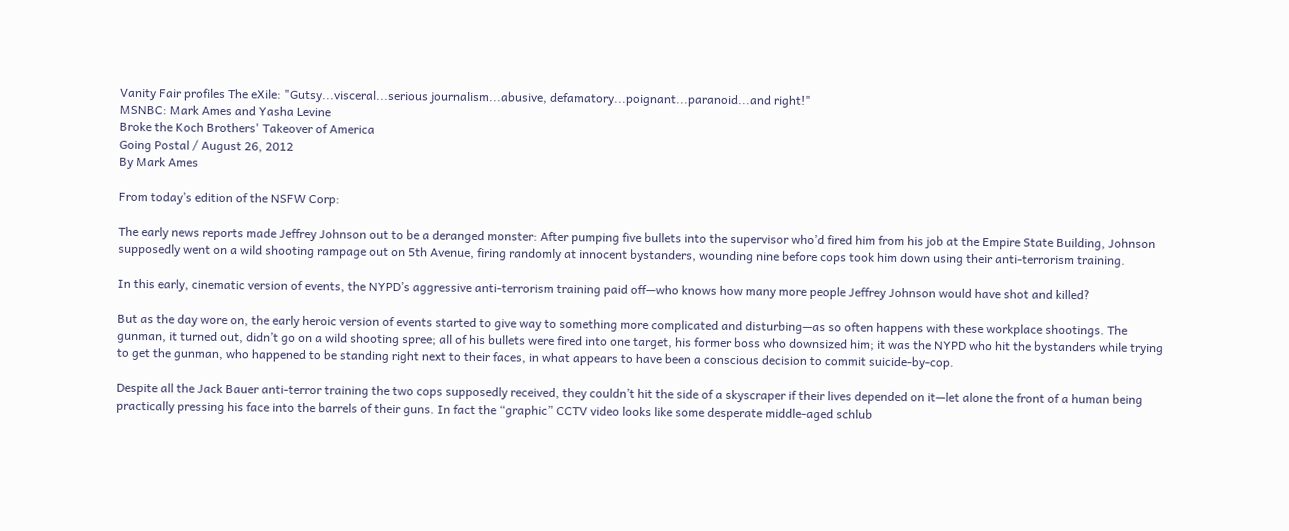Vanity Fair profiles The eXile: "Gutsy...visceral...serious journalism...abusive, defamatory...poignant...paranoid...and right!"
MSNBC: Mark Ames and Yasha Levine
Broke the Koch Brothers' Takeover of America
Going Postal / August 26, 2012
By Mark Ames

From today’s edition of the NSFW Corp:

The early news reports made Jeffrey Johnson out to be a deranged monster: After pumping five bullets into the supervisor who’d fired him from his job at the Empire State Building, Johnson supposedly went on a wild shooting rampage out on 5th Avenue, firing randomly at innocent bystanders, wounding nine before cops took him down using their anti-terrorism training.

In this early, cinematic version of events, the NYPD’s aggressive anti-terrorism training paid off—who knows how many more people Jeffrey Johnson would have shot and killed?

But as the day wore on, the early heroic version of events started to give way to something more complicated and disturbing—as so often happens with these workplace shootings. The gunman, it turned out, didn’t go on a wild shooting spree; all of his bullets were fired into one target, his former boss who downsized him; it was the NYPD who hit the bystanders while trying to get the gunman, who happened to be standing right next to their faces, in what appears to have been a conscious decision to commit suicide-by-cop.

Despite all the Jack Bauer anti-terror training the two cops supposedly received, they couldn’t hit the side of a skyscraper if their lives depended on it—let alone the front of a human being practically pressing his face into the barrels of their guns. In fact the “graphic” CCTV video looks like some desperate middle-aged schlub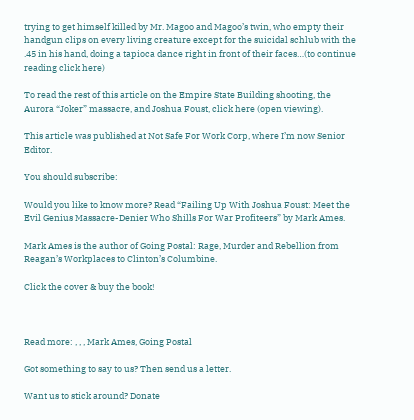trying to get himself killed by Mr. Magoo and Magoo’s twin, who empty their handgun clips on every living creature except for the suicidal schlub with the .45 in his hand, doing a tapioca dance right in front of their faces…(to continue reading click here)

To read the rest of this article on the Empire State Building shooting, the Aurora “Joker” massacre, and Joshua Foust, click here (open viewing).

This article was published at Not Safe For Work Corp, where I’m now Senior Editor.

You should subscribe:

Would you like to know more? Read “Failing Up With Joshua Foust: Meet the Evil Genius Massacre-Denier Who Shills For War Profiteers” by Mark Ames.

Mark Ames is the author of Going Postal: Rage, Murder and Rebellion from Reagan’s Workplaces to Clinton’s Columbine.

Click the cover & buy the book!



Read more: , , , Mark Ames, Going Postal

Got something to say to us? Then send us a letter.

Want us to stick around? Donate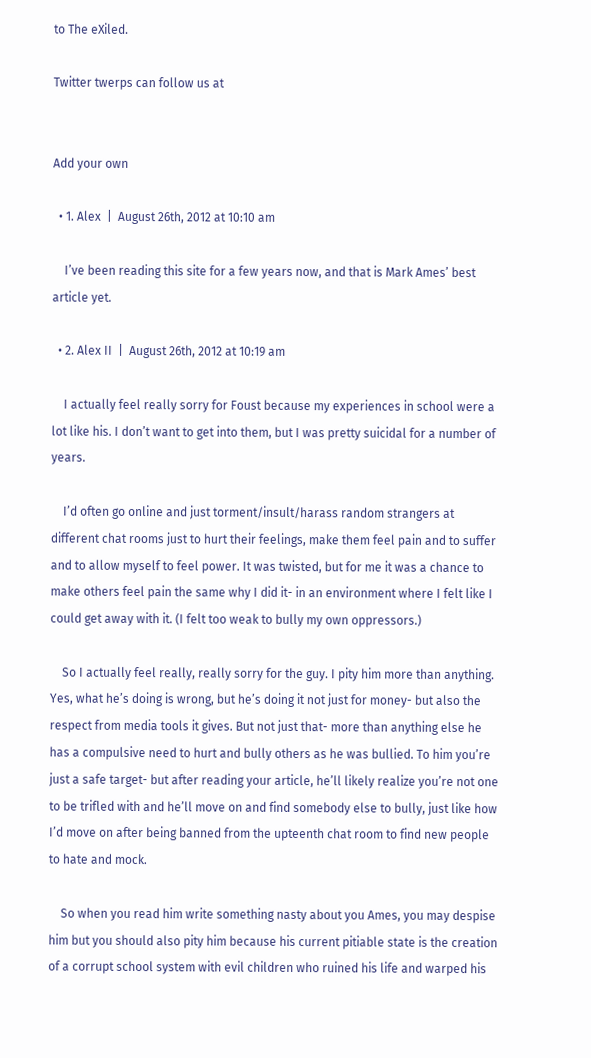to The eXiled.

Twitter twerps can follow us at


Add your own

  • 1. Alex  |  August 26th, 2012 at 10:10 am

    I’ve been reading this site for a few years now, and that is Mark Ames’ best article yet.

  • 2. Alex II  |  August 26th, 2012 at 10:19 am

    I actually feel really sorry for Foust because my experiences in school were a lot like his. I don’t want to get into them, but I was pretty suicidal for a number of years.

    I’d often go online and just torment/insult/harass random strangers at different chat rooms just to hurt their feelings, make them feel pain and to suffer and to allow myself to feel power. It was twisted, but for me it was a chance to make others feel pain the same why I did it- in an environment where I felt like I could get away with it. (I felt too weak to bully my own oppressors.)

    So I actually feel really, really sorry for the guy. I pity him more than anything. Yes, what he’s doing is wrong, but he’s doing it not just for money- but also the respect from media tools it gives. But not just that- more than anything else he has a compulsive need to hurt and bully others as he was bullied. To him you’re just a safe target- but after reading your article, he’ll likely realize you’re not one to be trifled with and he’ll move on and find somebody else to bully, just like how I’d move on after being banned from the upteenth chat room to find new people to hate and mock.

    So when you read him write something nasty about you Ames, you may despise him but you should also pity him because his current pitiable state is the creation of a corrupt school system with evil children who ruined his life and warped his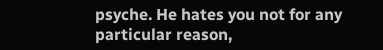psyche. He hates you not for any particular reason,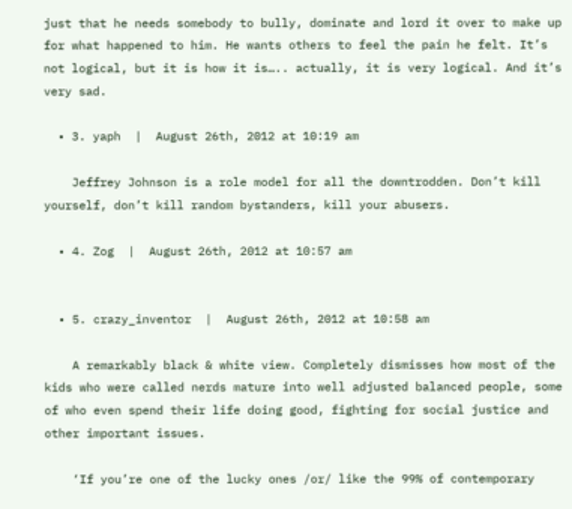just that he needs somebody to bully, dominate and lord it over to make up for what happened to him. He wants others to feel the pain he felt. It’s not logical, but it is how it is….. actually, it is very logical. And it’s very sad.

  • 3. yaph  |  August 26th, 2012 at 10:19 am

    Jeffrey Johnson is a role model for all the downtrodden. Don’t kill yourself, don’t kill random bystanders, kill your abusers.

  • 4. Zog  |  August 26th, 2012 at 10:57 am


  • 5. crazy_inventor  |  August 26th, 2012 at 10:58 am

    A remarkably black & white view. Completely dismisses how most of the kids who were called nerds mature into well adjusted balanced people, some of who even spend their life doing good, fighting for social justice and other important issues.

    ‘If you’re one of the lucky ones /or/ like the 99% of contemporary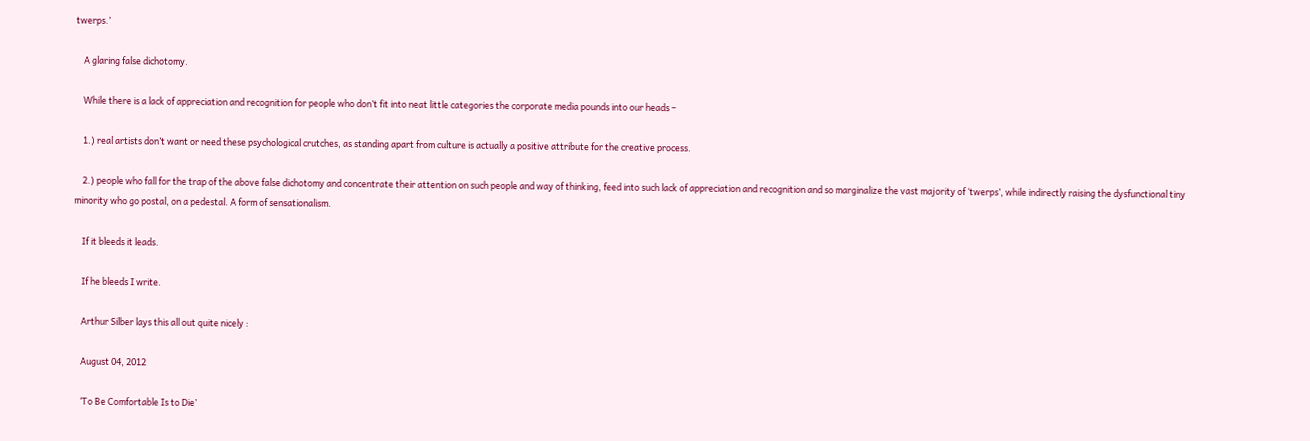twerps.’

    A glaring false dichotomy.

    While there is a lack of appreciation and recognition for people who don’t fit into neat little categories the corporate media pounds into our heads –

    1.) real artists don’t want or need these psychological crutches, as standing apart from culture is actually a positive attribute for the creative process.

    2.) people who fall for the trap of the above false dichotomy and concentrate their attention on such people and way of thinking, feed into such lack of appreciation and recognition and so marginalize the vast majority of ‘twerps’, while indirectly raising the dysfunctional tiny minority who go postal, on a pedestal. A form of sensationalism.

    If it bleeds it leads.

    If he bleeds I write.

    Arthur Silber lays this all out quite nicely :

    August 04, 2012

    ‘To Be Comfortable Is to Die’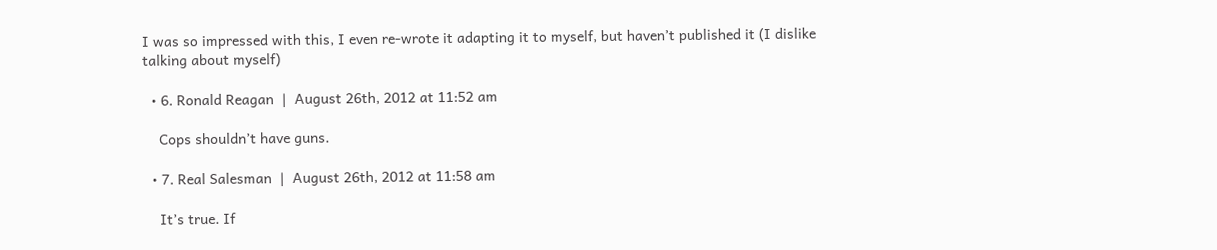I was so impressed with this, I even re-wrote it adapting it to myself, but haven’t published it (I dislike talking about myself)

  • 6. Ronald Reagan  |  August 26th, 2012 at 11:52 am

    Cops shouldn’t have guns.

  • 7. Real Salesman  |  August 26th, 2012 at 11:58 am

    It’s true. If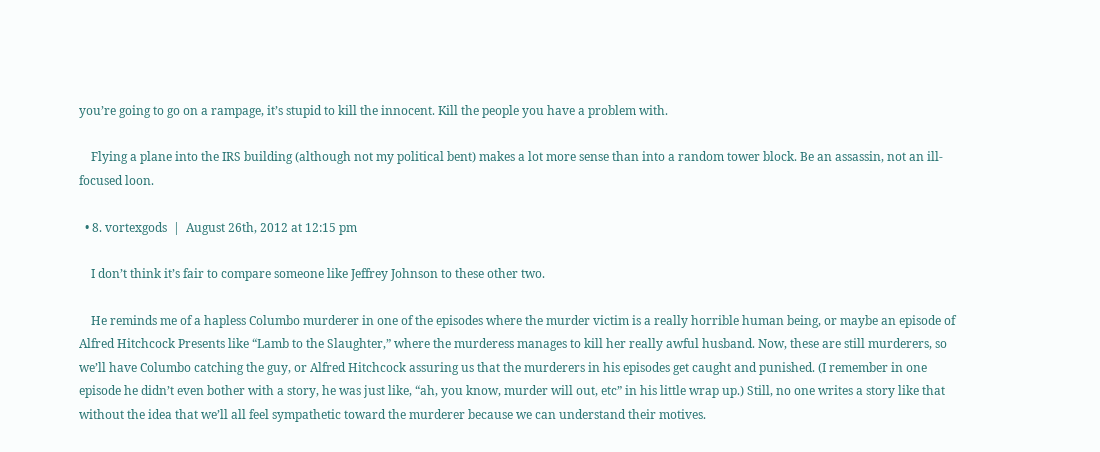you’re going to go on a rampage, it’s stupid to kill the innocent. Kill the people you have a problem with.

    Flying a plane into the IRS building (although not my political bent) makes a lot more sense than into a random tower block. Be an assassin, not an ill-focused loon.

  • 8. vortexgods  |  August 26th, 2012 at 12:15 pm

    I don’t think it’s fair to compare someone like Jeffrey Johnson to these other two.

    He reminds me of a hapless Columbo murderer in one of the episodes where the murder victim is a really horrible human being, or maybe an episode of Alfred Hitchcock Presents like “Lamb to the Slaughter,” where the murderess manages to kill her really awful husband. Now, these are still murderers, so we’ll have Columbo catching the guy, or Alfred Hitchcock assuring us that the murderers in his episodes get caught and punished. (I remember in one episode he didn’t even bother with a story, he was just like, “ah, you know, murder will out, etc” in his little wrap up.) Still, no one writes a story like that without the idea that we’ll all feel sympathetic toward the murderer because we can understand their motives.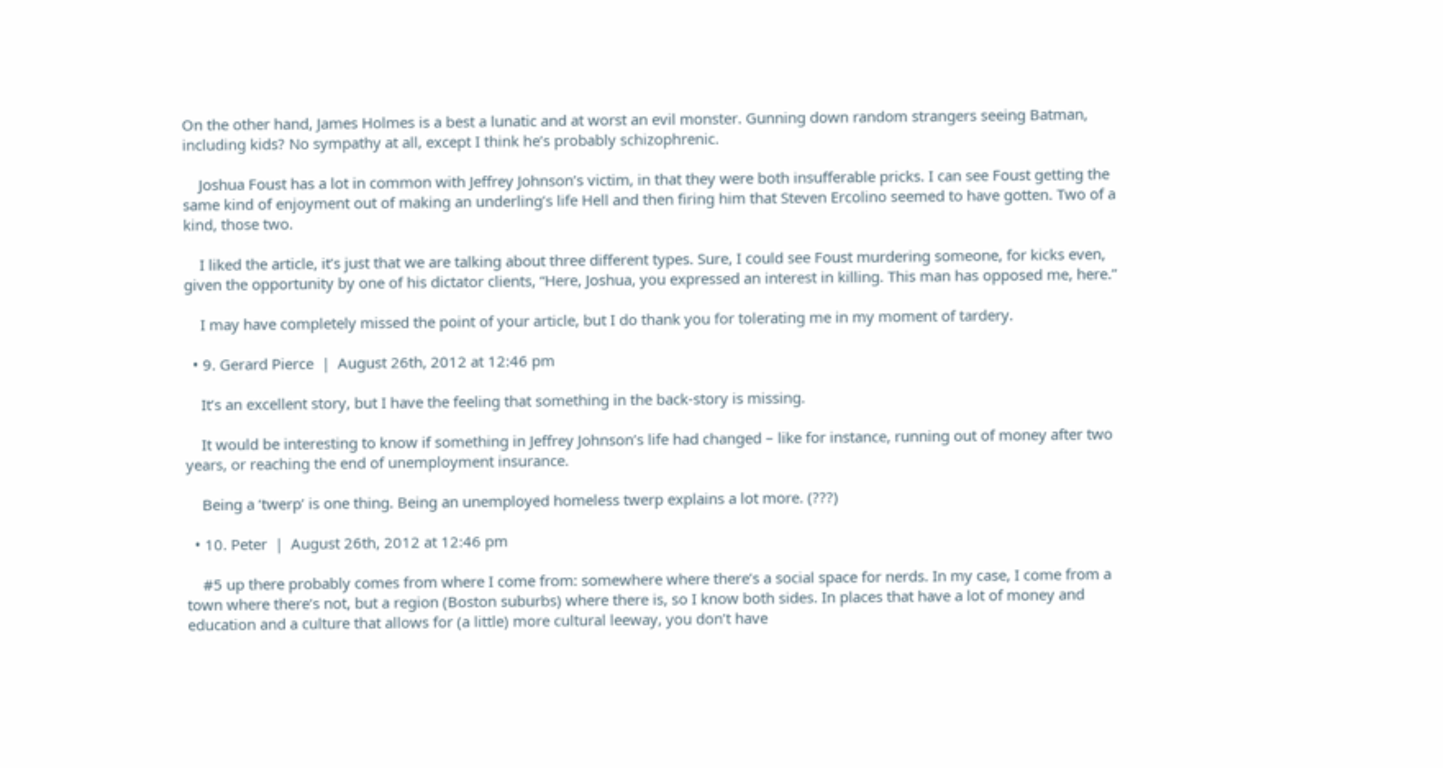On the other hand, James Holmes is a best a lunatic and at worst an evil monster. Gunning down random strangers seeing Batman, including kids? No sympathy at all, except I think he’s probably schizophrenic.

    Joshua Foust has a lot in common with Jeffrey Johnson’s victim, in that they were both insufferable pricks. I can see Foust getting the same kind of enjoyment out of making an underling’s life Hell and then firing him that Steven Ercolino seemed to have gotten. Two of a kind, those two.

    I liked the article, it’s just that we are talking about three different types. Sure, I could see Foust murdering someone, for kicks even, given the opportunity by one of his dictator clients, “Here, Joshua, you expressed an interest in killing. This man has opposed me, here.”

    I may have completely missed the point of your article, but I do thank you for tolerating me in my moment of tardery.

  • 9. Gerard Pierce  |  August 26th, 2012 at 12:46 pm

    It’s an excellent story, but I have the feeling that something in the back-story is missing.

    It would be interesting to know if something in Jeffrey Johnson’s life had changed – like for instance, running out of money after two years, or reaching the end of unemployment insurance.

    Being a ‘twerp’ is one thing. Being an unemployed homeless twerp explains a lot more. (???)

  • 10. Peter  |  August 26th, 2012 at 12:46 pm

    #5 up there probably comes from where I come from: somewhere where there’s a social space for nerds. In my case, I come from a town where there’s not, but a region (Boston suburbs) where there is, so I know both sides. In places that have a lot of money and education and a culture that allows for (a little) more cultural leeway, you don’t have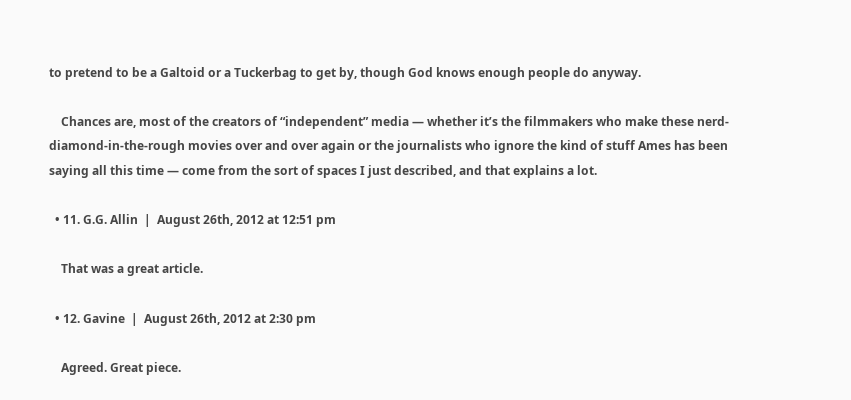to pretend to be a Galtoid or a Tuckerbag to get by, though God knows enough people do anyway.

    Chances are, most of the creators of “independent” media — whether it’s the filmmakers who make these nerd-diamond-in-the-rough movies over and over again or the journalists who ignore the kind of stuff Ames has been saying all this time — come from the sort of spaces I just described, and that explains a lot.

  • 11. G.G. Allin  |  August 26th, 2012 at 12:51 pm

    That was a great article.

  • 12. Gavine  |  August 26th, 2012 at 2:30 pm

    Agreed. Great piece.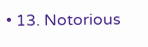• 13. Notorious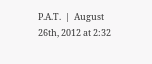P.A.T.  |  August 26th, 2012 at 2:32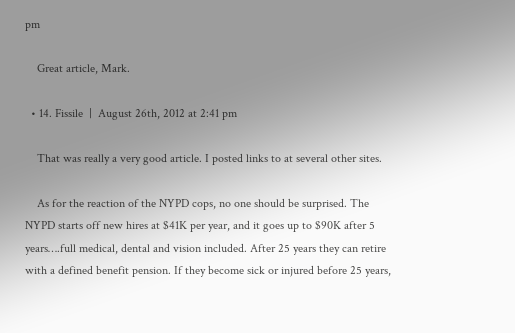pm

    Great article, Mark.

  • 14. Fissile  |  August 26th, 2012 at 2:41 pm

    That was really a very good article. I posted links to at several other sites.

    As for the reaction of the NYPD cops, no one should be surprised. The NYPD starts off new hires at $41K per year, and it goes up to $90K after 5 years….full medical, dental and vision included. After 25 years they can retire with a defined benefit pension. If they become sick or injured before 25 years,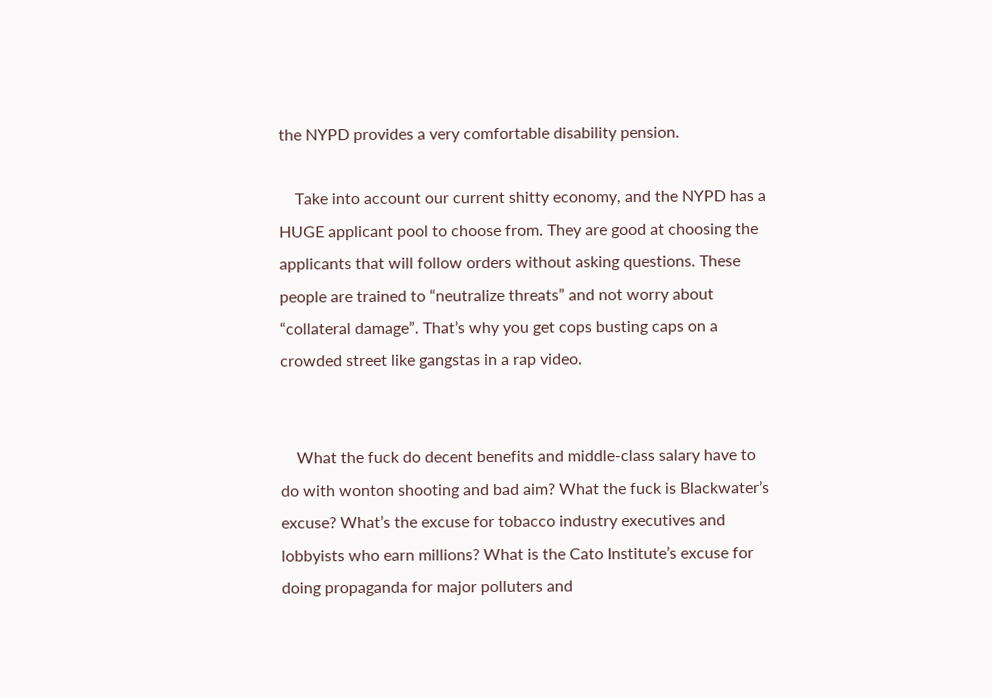the NYPD provides a very comfortable disability pension.

    Take into account our current shitty economy, and the NYPD has a HUGE applicant pool to choose from. They are good at choosing the applicants that will follow orders without asking questions. These people are trained to “neutralize threats” and not worry about “collateral damage”. That’s why you get cops busting caps on a crowded street like gangstas in a rap video.


    What the fuck do decent benefits and middle-class salary have to do with wonton shooting and bad aim? What the fuck is Blackwater’s excuse? What’s the excuse for tobacco industry executives and lobbyists who earn millions? What is the Cato Institute’s excuse for doing propaganda for major polluters and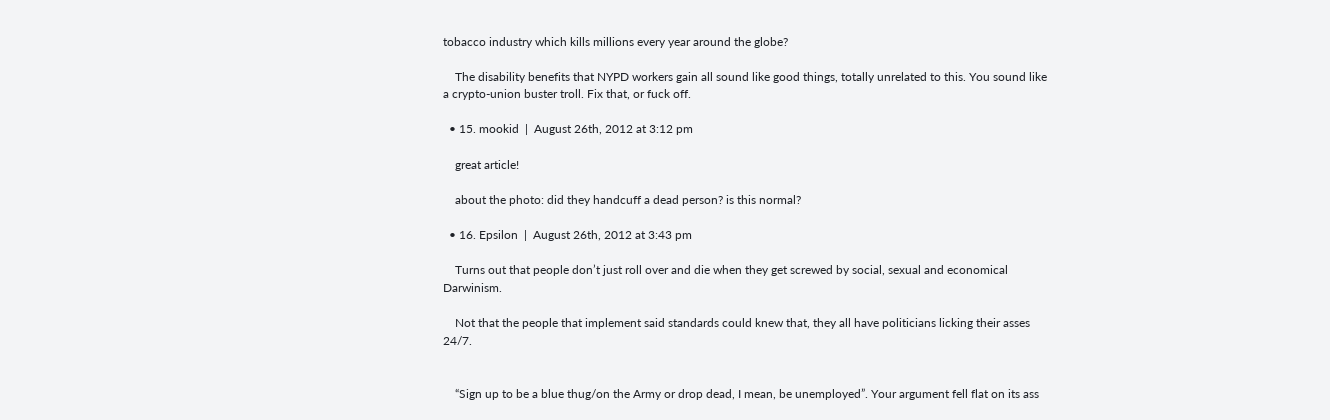tobacco industry which kills millions every year around the globe?

    The disability benefits that NYPD workers gain all sound like good things, totally unrelated to this. You sound like a crypto-union buster troll. Fix that, or fuck off.

  • 15. mookid  |  August 26th, 2012 at 3:12 pm

    great article!

    about the photo: did they handcuff a dead person? is this normal?

  • 16. Epsilon  |  August 26th, 2012 at 3:43 pm

    Turns out that people don’t just roll over and die when they get screwed by social, sexual and economical Darwinism.

    Not that the people that implement said standards could knew that, they all have politicians licking their asses 24/7.


    “Sign up to be a blue thug/on the Army or drop dead, I mean, be unemployed”. Your argument fell flat on its ass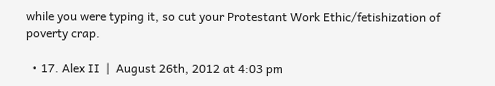while you were typing it, so cut your Protestant Work Ethic/fetishization of poverty crap.

  • 17. Alex II  |  August 26th, 2012 at 4:03 pm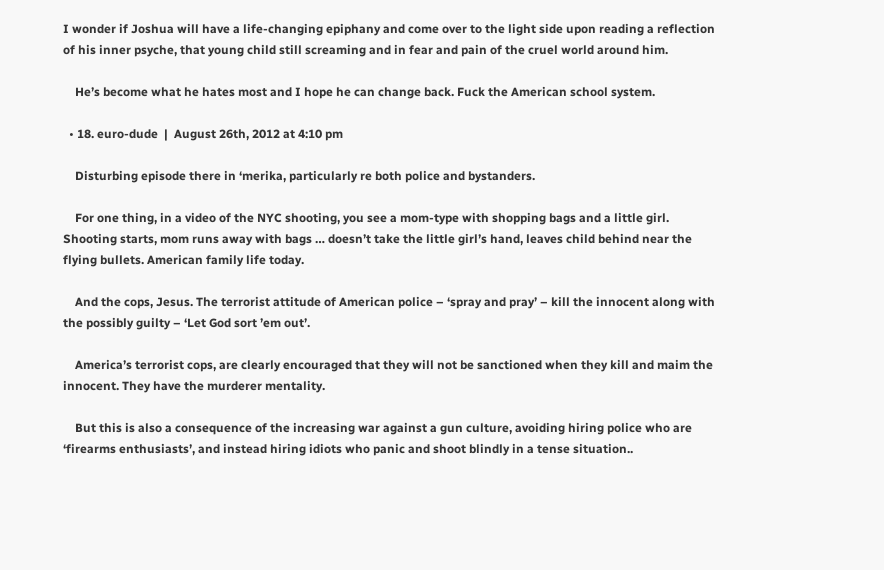I wonder if Joshua will have a life-changing epiphany and come over to the light side upon reading a reflection of his inner psyche, that young child still screaming and in fear and pain of the cruel world around him.

    He’s become what he hates most and I hope he can change back. Fuck the American school system.

  • 18. euro-dude  |  August 26th, 2012 at 4:10 pm

    Disturbing episode there in ‘merika, particularly re both police and bystanders.

    For one thing, in a video of the NYC shooting, you see a mom-type with shopping bags and a little girl. Shooting starts, mom runs away with bags … doesn’t take the little girl’s hand, leaves child behind near the flying bullets. American family life today.

    And the cops, Jesus. The terrorist attitude of American police – ‘spray and pray’ – kill the innocent along with the possibly guilty – ‘Let God sort ’em out’.

    America’s terrorist cops, are clearly encouraged that they will not be sanctioned when they kill and maim the innocent. They have the murderer mentality.

    But this is also a consequence of the increasing war against a gun culture, avoiding hiring police who are ‘firearms enthusiasts’, and instead hiring idiots who panic and shoot blindly in a tense situation..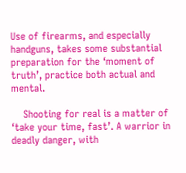Use of firearms, and especially handguns, takes some substantial preparation for the ‘moment of truth’, practice both actual and mental.

    Shooting for real is a matter of ‘take your time, fast’. A warrior in deadly danger, with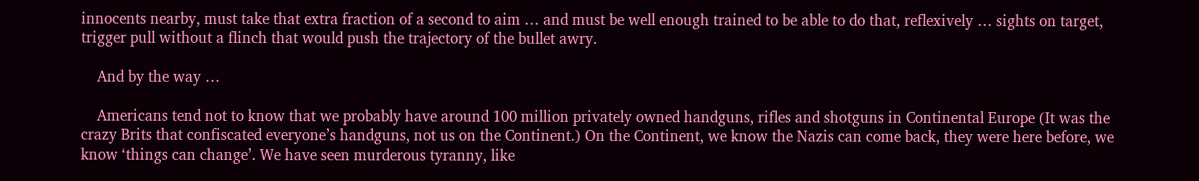innocents nearby, must take that extra fraction of a second to aim … and must be well enough trained to be able to do that, reflexively … sights on target, trigger pull without a flinch that would push the trajectory of the bullet awry.

    And by the way …

    Americans tend not to know that we probably have around 100 million privately owned handguns, rifles and shotguns in Continental Europe (It was the crazy Brits that confiscated everyone’s handguns, not us on the Continent.) On the Continent, we know the Nazis can come back, they were here before, we know ‘things can change’. We have seen murderous tyranny, like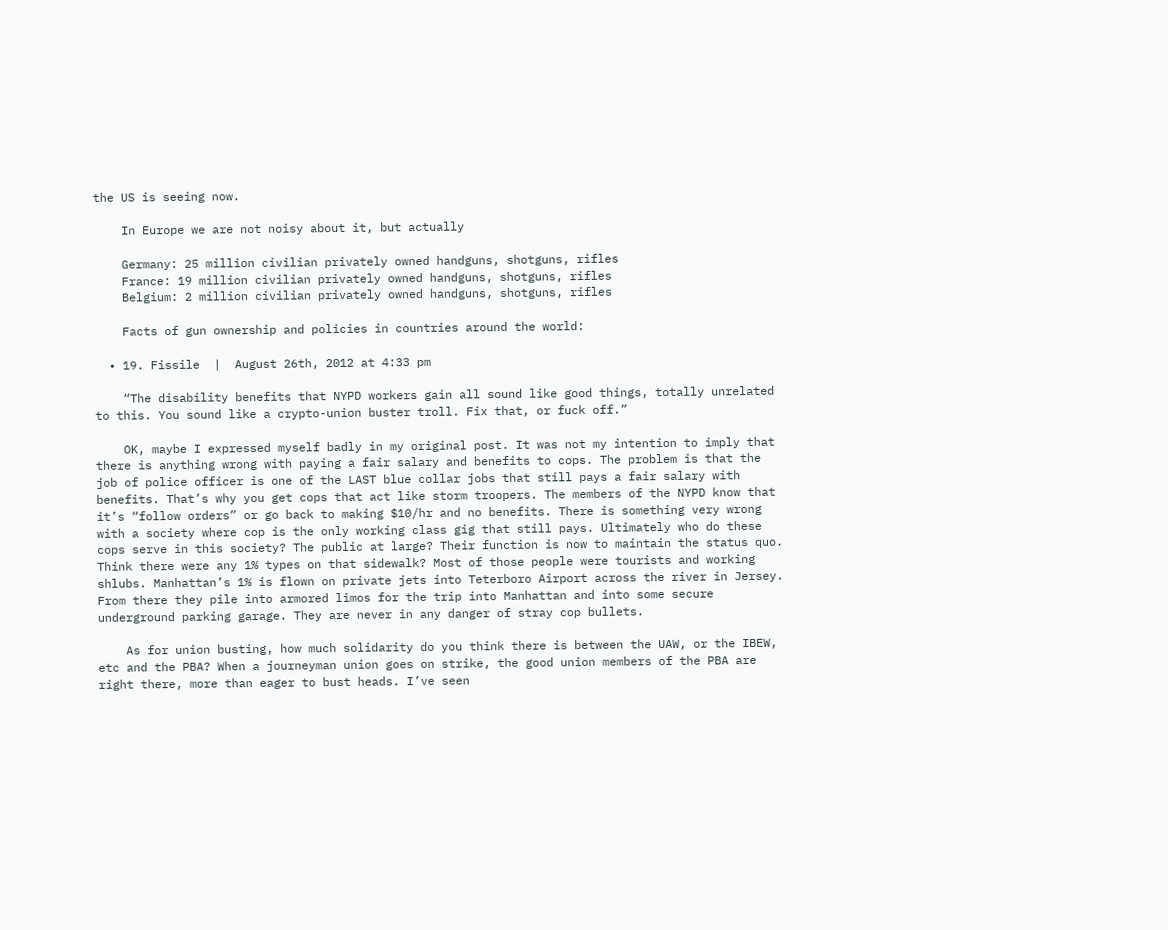the US is seeing now.

    In Europe we are not noisy about it, but actually

    Germany: 25 million civilian privately owned handguns, shotguns, rifles
    France: 19 million civilian privately owned handguns, shotguns, rifles
    Belgium: 2 million civilian privately owned handguns, shotguns, rifles

    Facts of gun ownership and policies in countries around the world:

  • 19. Fissile  |  August 26th, 2012 at 4:33 pm

    “The disability benefits that NYPD workers gain all sound like good things, totally unrelated to this. You sound like a crypto-union buster troll. Fix that, or fuck off.”

    OK, maybe I expressed myself badly in my original post. It was not my intention to imply that there is anything wrong with paying a fair salary and benefits to cops. The problem is that the job of police officer is one of the LAST blue collar jobs that still pays a fair salary with benefits. That’s why you get cops that act like storm troopers. The members of the NYPD know that it’s “follow orders” or go back to making $10/hr and no benefits. There is something very wrong with a society where cop is the only working class gig that still pays. Ultimately who do these cops serve in this society? The public at large? Their function is now to maintain the status quo. Think there were any 1% types on that sidewalk? Most of those people were tourists and working shlubs. Manhattan’s 1% is flown on private jets into Teterboro Airport across the river in Jersey. From there they pile into armored limos for the trip into Manhattan and into some secure underground parking garage. They are never in any danger of stray cop bullets.

    As for union busting, how much solidarity do you think there is between the UAW, or the IBEW, etc and the PBA? When a journeyman union goes on strike, the good union members of the PBA are right there, more than eager to bust heads. I’ve seen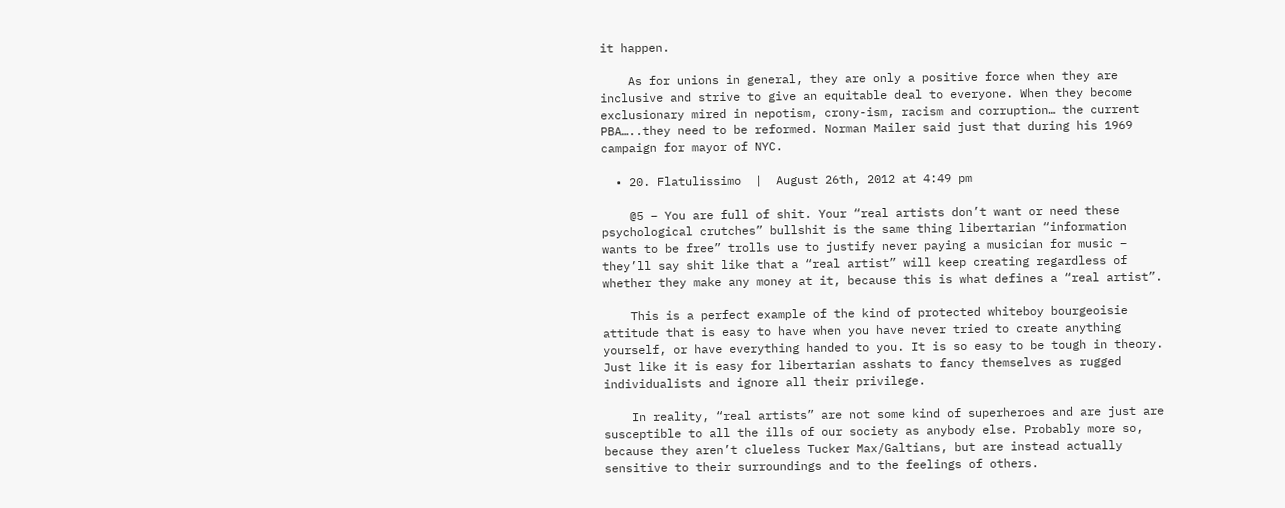it happen.

    As for unions in general, they are only a positive force when they are inclusive and strive to give an equitable deal to everyone. When they become exclusionary mired in nepotism, crony-ism, racism and corruption… the current PBA…..they need to be reformed. Norman Mailer said just that during his 1969 campaign for mayor of NYC.

  • 20. Flatulissimo  |  August 26th, 2012 at 4:49 pm

    @5 – You are full of shit. Your “real artists don’t want or need these psychological crutches” bullshit is the same thing libertarian “information wants to be free” trolls use to justify never paying a musician for music – they’ll say shit like that a “real artist” will keep creating regardless of whether they make any money at it, because this is what defines a “real artist”.

    This is a perfect example of the kind of protected whiteboy bourgeoisie attitude that is easy to have when you have never tried to create anything yourself, or have everything handed to you. It is so easy to be tough in theory. Just like it is easy for libertarian asshats to fancy themselves as rugged individualists and ignore all their privilege.

    In reality, “real artists” are not some kind of superheroes and are just are susceptible to all the ills of our society as anybody else. Probably more so, because they aren’t clueless Tucker Max/Galtians, but are instead actually sensitive to their surroundings and to the feelings of others.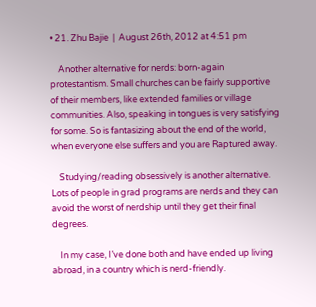• 21. Zhu Bajie  |  August 26th, 2012 at 4:51 pm

    Another alternative for nerds: born-again protestantism. Small churches can be fairly supportive of their members, like extended families or village communities. Also, speaking in tongues is very satisfying for some. So is fantasizing about the end of the world, when everyone else suffers and you are Raptured away.

    Studying/reading obsessively is another alternative. Lots of people in grad programs are nerds and they can avoid the worst of nerdship until they get their final degrees.

    In my case, I’ve done both and have ended up living abroad, in a country which is nerd-friendly.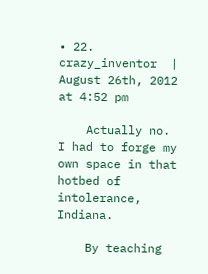• 22. crazy_inventor  |  August 26th, 2012 at 4:52 pm

    Actually no. I had to forge my own space in that hotbed of intolerance, Indiana.

    By teaching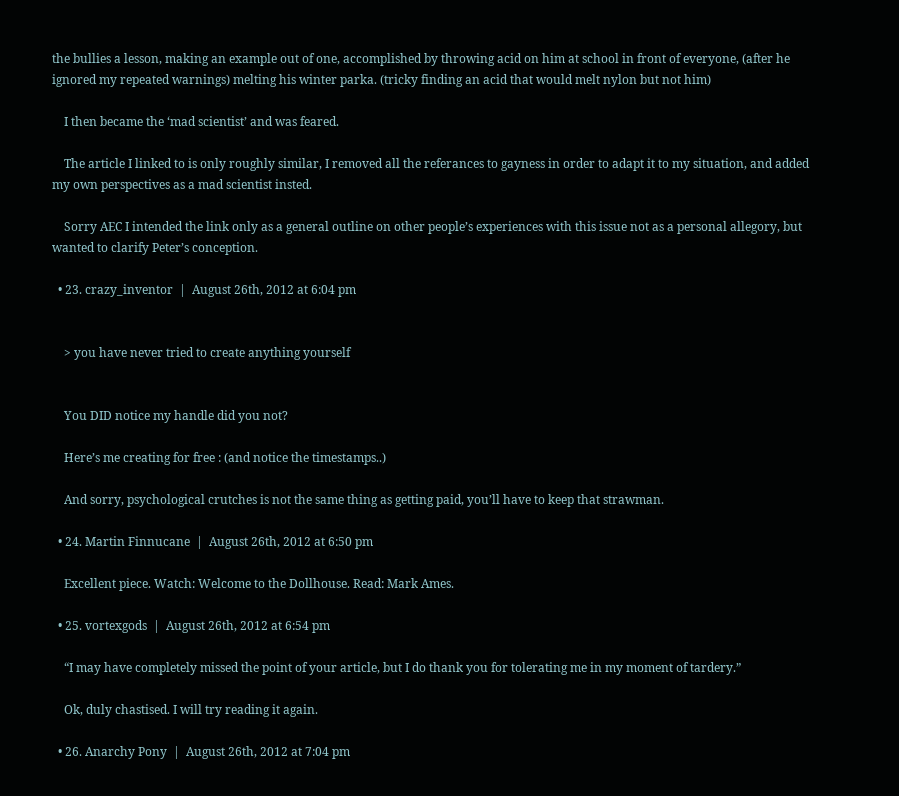the bullies a lesson, making an example out of one, accomplished by throwing acid on him at school in front of everyone, (after he ignored my repeated warnings) melting his winter parka. (tricky finding an acid that would melt nylon but not him)

    I then became the ‘mad scientist’ and was feared.

    The article I linked to is only roughly similar, I removed all the referances to gayness in order to adapt it to my situation, and added my own perspectives as a mad scientist insted.

    Sorry AEC I intended the link only as a general outline on other people’s experiences with this issue not as a personal allegory, but wanted to clarify Peter’s conception.

  • 23. crazy_inventor  |  August 26th, 2012 at 6:04 pm


    > you have never tried to create anything yourself


    You DID notice my handle did you not?

    Here’s me creating for free : (and notice the timestamps..)

    And sorry, psychological crutches is not the same thing as getting paid, you’ll have to keep that strawman.

  • 24. Martin Finnucane  |  August 26th, 2012 at 6:50 pm

    Excellent piece. Watch: Welcome to the Dollhouse. Read: Mark Ames.

  • 25. vortexgods  |  August 26th, 2012 at 6:54 pm

    “I may have completely missed the point of your article, but I do thank you for tolerating me in my moment of tardery.”

    Ok, duly chastised. I will try reading it again.

  • 26. Anarchy Pony  |  August 26th, 2012 at 7:04 pm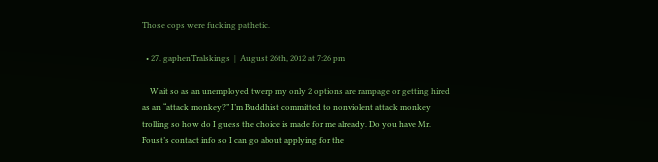Those cops were fucking pathetic.

  • 27. gaphenTralskings  |  August 26th, 2012 at 7:26 pm

    Wait so as an unemployed twerp my only 2 options are rampage or getting hired as an “attack monkey?” I’m Buddhist committed to nonviolent attack monkey trolling so how do I guess the choice is made for me already. Do you have Mr. Foust’s contact info so I can go about applying for the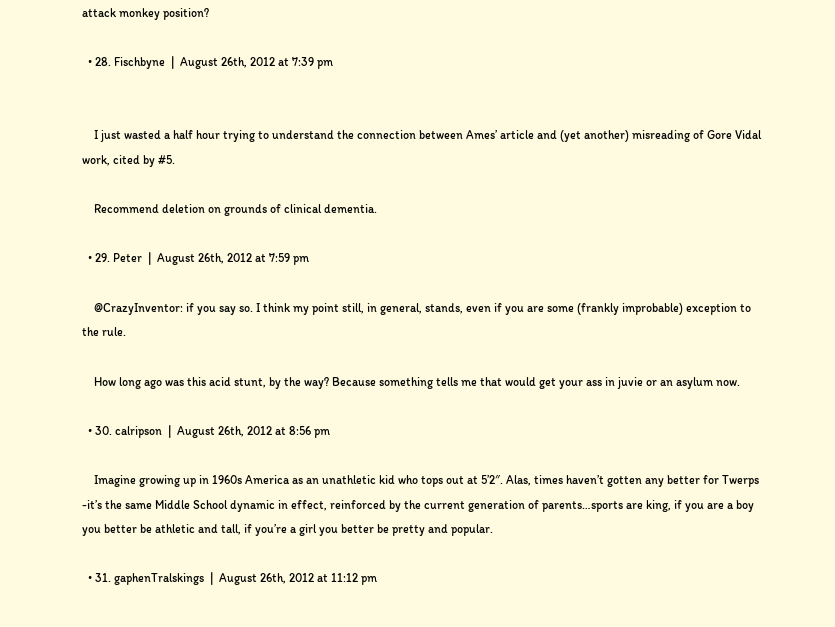attack monkey position?

  • 28. Fischbyne  |  August 26th, 2012 at 7:39 pm


    I just wasted a half hour trying to understand the connection between Ames’ article and (yet another) misreading of Gore Vidal work, cited by #5.

    Recommend deletion on grounds of clinical dementia.

  • 29. Peter  |  August 26th, 2012 at 7:59 pm

    @CrazyInventor: if you say so. I think my point still, in general, stands, even if you are some (frankly improbable) exception to the rule.

    How long ago was this acid stunt, by the way? Because something tells me that would get your ass in juvie or an asylum now.

  • 30. calripson  |  August 26th, 2012 at 8:56 pm

    Imagine growing up in 1960s America as an unathletic kid who tops out at 5’2″. Alas, times haven’t gotten any better for Twerps -it’s the same Middle School dynamic in effect, reinforced by the current generation of parents…sports are king, if you are a boy you better be athletic and tall, if you’re a girl you better be pretty and popular.

  • 31. gaphenTralskings  |  August 26th, 2012 at 11:12 pm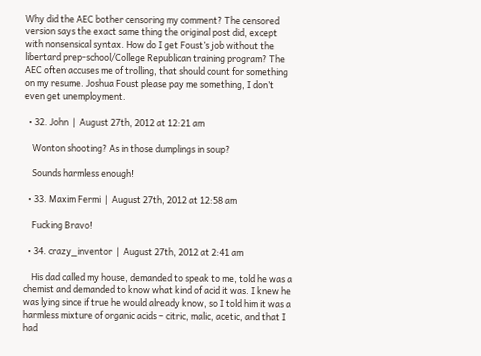Why did the AEC bother censoring my comment? The censored version says the exact same thing the original post did, except with nonsensical syntax. How do I get Foust’s job without the libertard prep-school/College Republican training program? The AEC often accuses me of trolling, that should count for something on my resume. Joshua Foust please pay me something, I don’t even get unemployment.

  • 32. John  |  August 27th, 2012 at 12:21 am

    Wonton shooting? As in those dumplings in soup?

    Sounds harmless enough!

  • 33. Maxim Fermi  |  August 27th, 2012 at 12:58 am

    Fucking Bravo!

  • 34. crazy_inventor  |  August 27th, 2012 at 2:41 am

    His dad called my house, demanded to speak to me, told he was a chemist and demanded to know what kind of acid it was. I knew he was lying since if true he would already know, so I told him it was a harmless mixture of organic acids – citric, malic, acetic, and that I had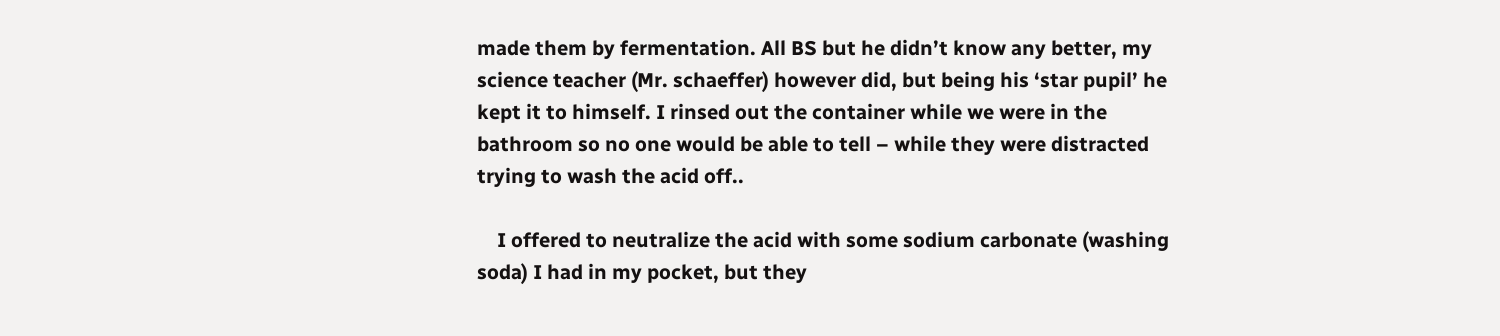made them by fermentation. All BS but he didn’t know any better, my science teacher (Mr. schaeffer) however did, but being his ‘star pupil’ he kept it to himself. I rinsed out the container while we were in the bathroom so no one would be able to tell – while they were distracted trying to wash the acid off..

    I offered to neutralize the acid with some sodium carbonate (washing soda) I had in my pocket, but they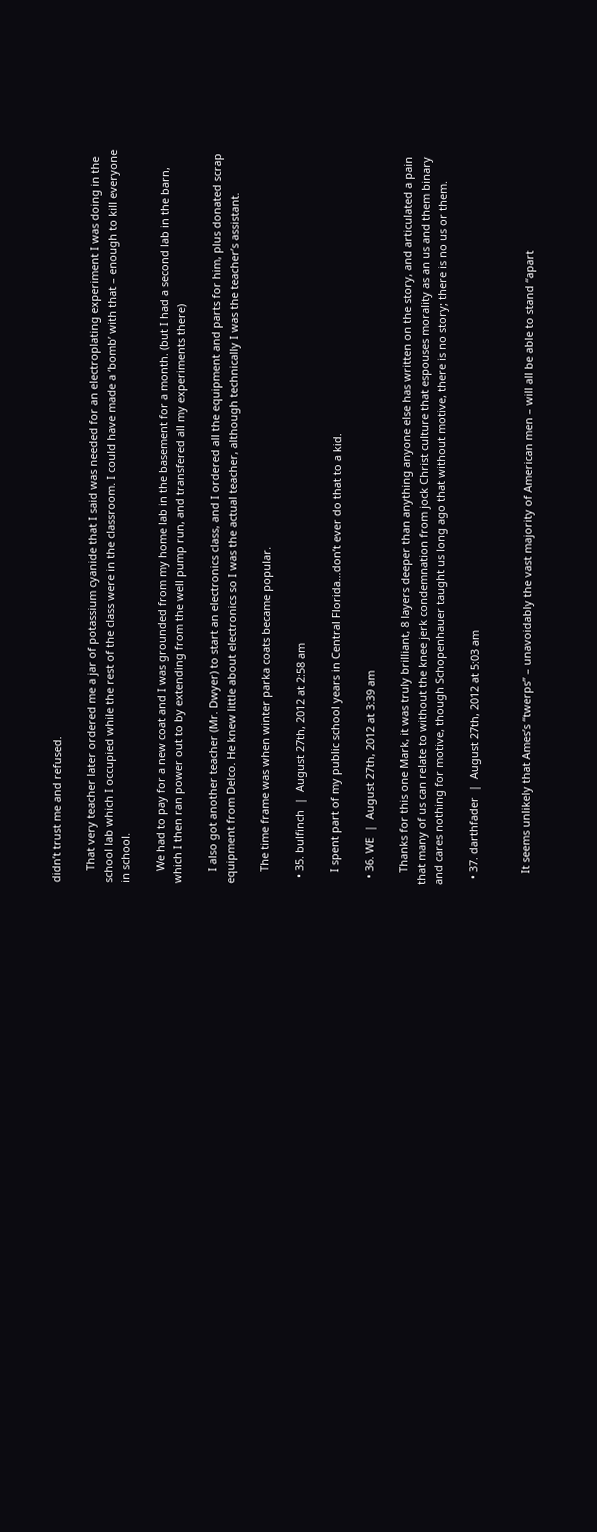didn’t trust me and refused.

    That very teacher later ordered me a jar of potassium cyanide that I said was needed for an electroplating experiment I was doing in the school lab which I occupied while the rest of the class were in the classroom. I could have made a ‘bomb’ with that – enough to kill everyone in school.

    We had to pay for a new coat and I was grounded from my home lab in the basement for a month. (but I had a second lab in the barn, which I then ran power out to by extending from the well pump run, and transfered all my experiments there)

    I also got another teacher (Mr. Dwyer) to start an electronics class, and I ordered all the equipment and parts for him, plus donated scrap equipment from Delco. He knew little about electronics so I was the actual teacher, although technically I was the teacher’s assistant.

    The time frame was when winter parka coats became popular.

  • 35. bulfinch  |  August 27th, 2012 at 2:58 am

    I spent part of my public school years in Central Florida…don’t ever do that to a kid.

  • 36. WE  |  August 27th, 2012 at 3:39 am

    Thanks for this one Mark, it was truly brilliant, 8 layers deeper than anything anyone else has written on the story, and articulated a pain that many of us can relate to without the knee jerk condemnation from jock Christ culture that espouses morality as an us and them binary and cares nothing for motive, though Schopenhauer taught us long ago that without motive, there is no story; there is no us or them.

  • 37. darthfader  |  August 27th, 2012 at 5:03 am


    It seems unlikely that Ames’s “twerps” – unavoidably the vast majority of American men – will all be able to stand “apart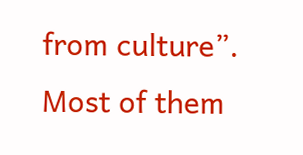from culture”. Most of them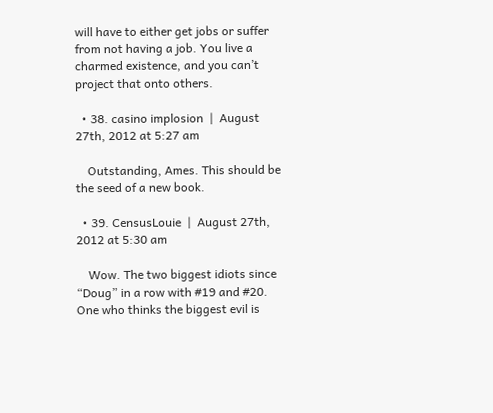will have to either get jobs or suffer from not having a job. You live a charmed existence, and you can’t project that onto others.

  • 38. casino implosion  |  August 27th, 2012 at 5:27 am

    Outstanding, Ames. This should be the seed of a new book.

  • 39. CensusLouie  |  August 27th, 2012 at 5:30 am

    Wow. The two biggest idiots since “Doug” in a row with #19 and #20. One who thinks the biggest evil is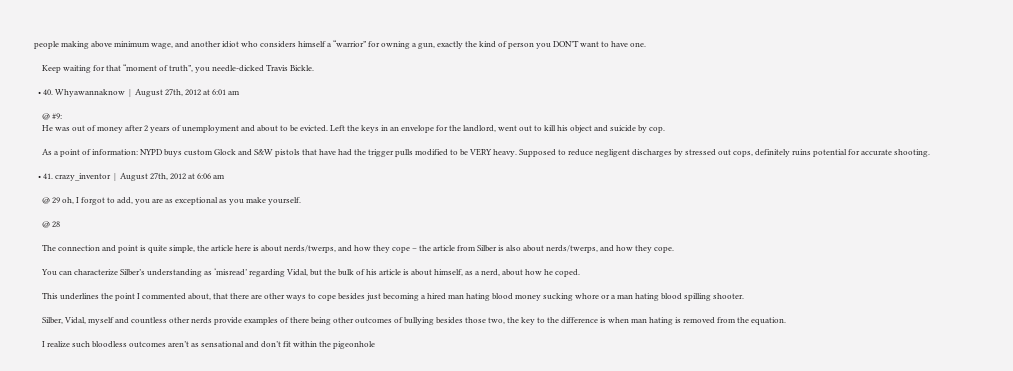people making above minimum wage, and another idiot who considers himself a “warrior” for owning a gun, exactly the kind of person you DON’T want to have one.

    Keep waiting for that “moment of truth”, you needle-dicked Travis Bickle.

  • 40. Whyawannaknow  |  August 27th, 2012 at 6:01 am

    @ #9:
    He was out of money after 2 years of unemployment and about to be evicted. Left the keys in an envelope for the landlord, went out to kill his object and suicide by cop.

    As a point of information: NYPD buys custom Glock and S&W pistols that have had the trigger pulls modified to be VERY heavy. Supposed to reduce negligent discharges by stressed out cops, definitely ruins potential for accurate shooting.

  • 41. crazy_inventor  |  August 27th, 2012 at 6:06 am

    @ 29 oh, I forgot to add, you are as exceptional as you make yourself.

    @ 28

    The connection and point is quite simple, the article here is about nerds/twerps, and how they cope – the article from Silber is also about nerds/twerps, and how they cope.

    You can characterize Silber’s understanding as ‘misread’ regarding Vidal, but the bulk of his article is about himself, as a nerd, about how he coped.

    This underlines the point I commented about, that there are other ways to cope besides just becoming a hired man hating blood money sucking whore or a man hating blood spilling shooter.

    Silber, Vidal, myself and countless other nerds provide examples of there being other outcomes of bullying besides those two, the key to the difference is when man hating is removed from the equation.

    I realize such bloodless outcomes aren’t as sensational and don’t fit within the pigeonhole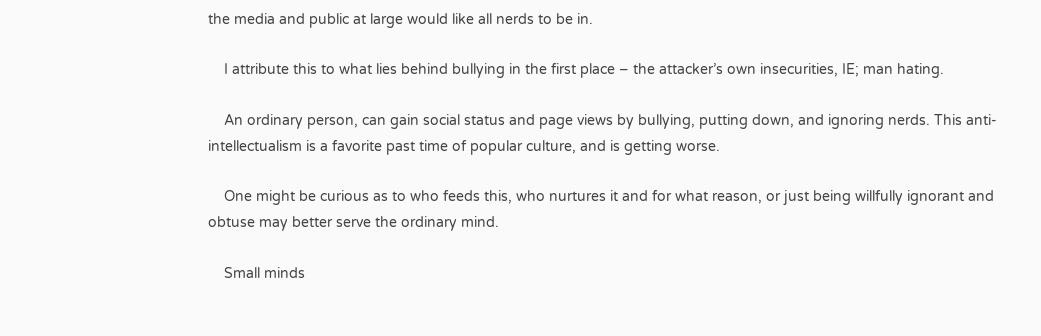the media and public at large would like all nerds to be in.

    I attribute this to what lies behind bullying in the first place – the attacker’s own insecurities, IE; man hating.

    An ordinary person, can gain social status and page views by bullying, putting down, and ignoring nerds. This anti-intellectualism is a favorite past time of popular culture, and is getting worse.

    One might be curious as to who feeds this, who nurtures it and for what reason, or just being willfully ignorant and obtuse may better serve the ordinary mind.

    Small minds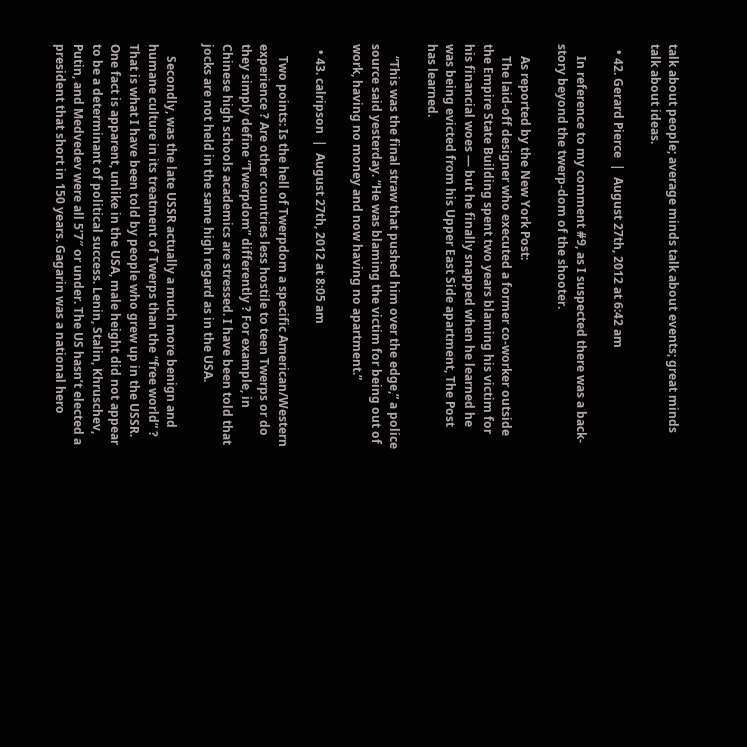talk about people; average minds talk about events; great minds talk about ideas.

  • 42. Gerard Pierce  |  August 27th, 2012 at 6:42 am

    In reference to my comment #9, as I suspected there was a back-story beyond the twerp-dom of the shooter.

    As reported by the New York Post:
    The laid-off designer who executed a former co-worker outside the Empire State Building spent two years blaming his victim for his financial woes — but he finally snapped when he learned he was being evicted from his Upper East Side apartment, The Post has learned.

    “This was the final straw that pushed him over the edge,” a police source said yesterday. “He was blaming the victim for being out of work, having no money and now having no apartment.”

  • 43. calripson  |  August 27th, 2012 at 8:05 am

    Two points: Is the hell of Twerpdom a specific American/Western experience ? Are other countries less hostile to teen Twerps or do they simply define “Twerpdom” differently ? For example, in Chinese high schools academics are stressed. I have been told that jocks are not held in the same high regard as in the USA.

    Secondly, was the late USSR actually a much more benign and humane culture in its treatment of Twerps than the “free world” ? That is what I have been told by people who grew up in the USSR. One fact is apparent, unlike in the USA, male height did not appear to be a determinant of political success. Lenin, Stalin, Khruschev, Putin, and Medvedev were all 5’7″ or under. The US hasn’t elected a president that short in 150 years. Gagarin was a national hero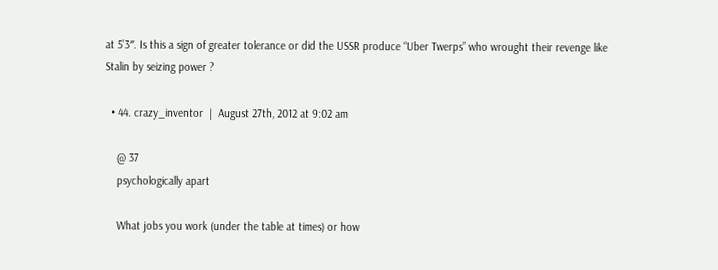at 5’3″. Is this a sign of greater tolerance or did the USSR produce “Uber Twerps” who wrought their revenge like Stalin by seizing power ?

  • 44. crazy_inventor  |  August 27th, 2012 at 9:02 am

    @ 37
    psychologically apart

    What jobs you work (under the table at times) or how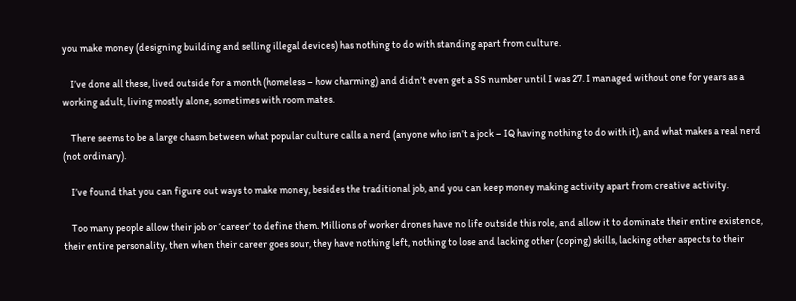you make money (designing building and selling illegal devices) has nothing to do with standing apart from culture.

    I’ve done all these, lived outside for a month (homeless – how charming) and didn’t even get a SS number until I was 27. I managed without one for years as a working adult, living mostly alone, sometimes with room mates.

    There seems to be a large chasm between what popular culture calls a nerd (anyone who isn’t a jock – IQ having nothing to do with it), and what makes a real nerd (not ordinary).

    I’ve found that you can figure out ways to make money, besides the traditional job, and you can keep money making activity apart from creative activity.

    Too many people allow their job or ‘career’ to define them. Millions of worker drones have no life outside this role, and allow it to dominate their entire existence, their entire personality, then when their career goes sour, they have nothing left, nothing to lose and lacking other (coping) skills, lacking other aspects to their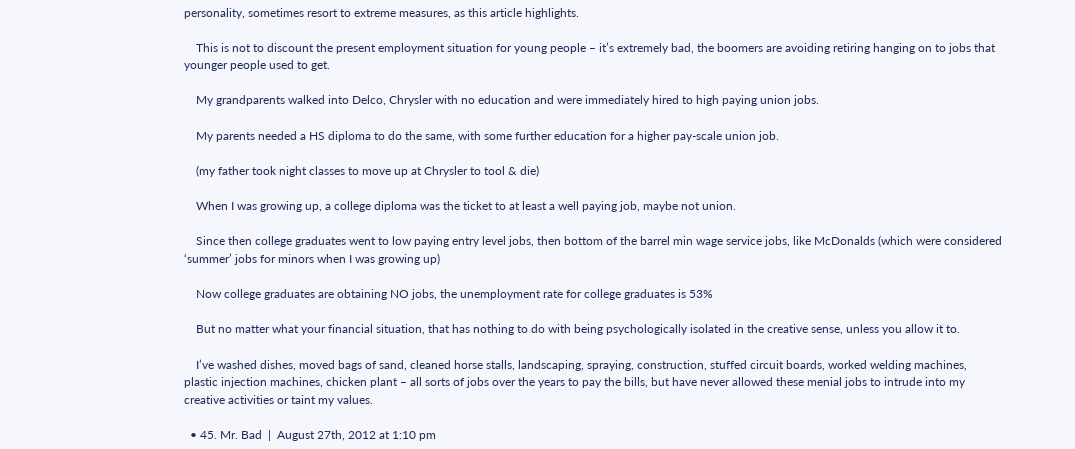personality, sometimes resort to extreme measures, as this article highlights.

    This is not to discount the present employment situation for young people – it’s extremely bad, the boomers are avoiding retiring hanging on to jobs that younger people used to get.

    My grandparents walked into Delco, Chrysler with no education and were immediately hired to high paying union jobs.

    My parents needed a HS diploma to do the same, with some further education for a higher pay-scale union job.

    (my father took night classes to move up at Chrysler to tool & die)

    When I was growing up, a college diploma was the ticket to at least a well paying job, maybe not union.

    Since then college graduates went to low paying entry level jobs, then bottom of the barrel min wage service jobs, like McDonalds (which were considered ‘summer’ jobs for minors when I was growing up)

    Now college graduates are obtaining NO jobs, the unemployment rate for college graduates is 53%

    But no matter what your financial situation, that has nothing to do with being psychologically isolated in the creative sense, unless you allow it to.

    I’ve washed dishes, moved bags of sand, cleaned horse stalls, landscaping, spraying, construction, stuffed circuit boards, worked welding machines, plastic injection machines, chicken plant – all sorts of jobs over the years to pay the bills, but have never allowed these menial jobs to intrude into my creative activities or taint my values.

  • 45. Mr. Bad  |  August 27th, 2012 at 1:10 pm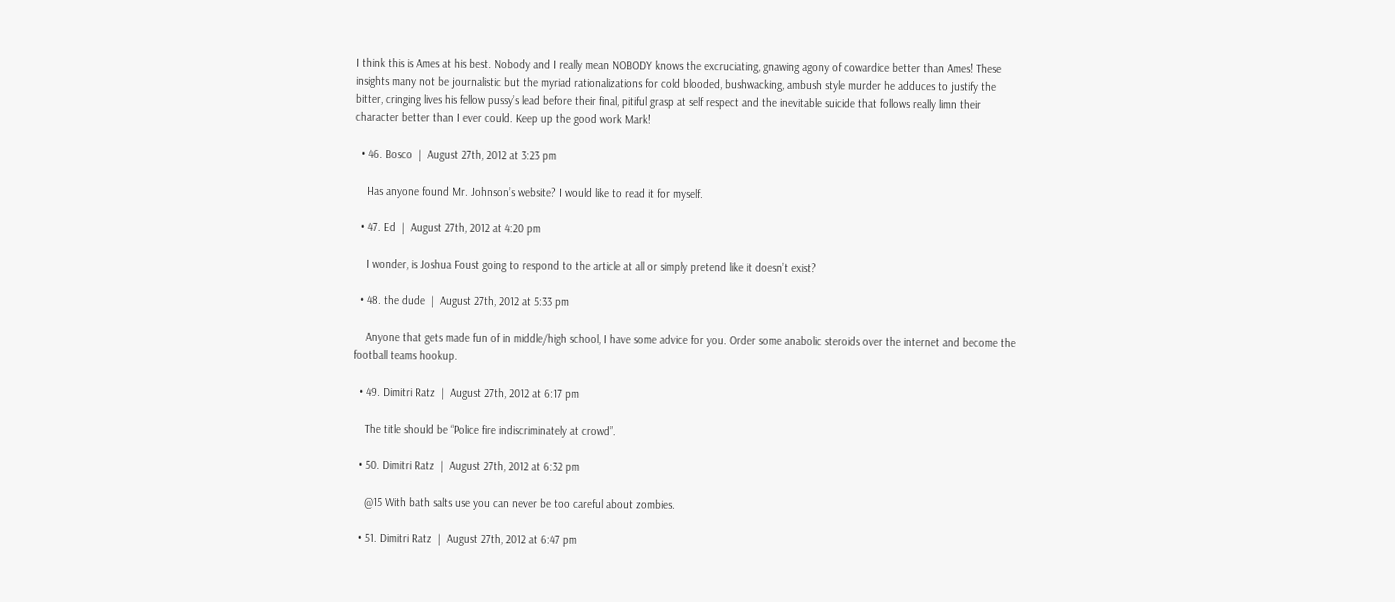I think this is Ames at his best. Nobody and I really mean NOBODY knows the excruciating, gnawing agony of cowardice better than Ames! These insights many not be journalistic but the myriad rationalizations for cold blooded, bushwacking, ambush style murder he adduces to justify the bitter, cringing lives his fellow pussy’s lead before their final, pitiful grasp at self respect and the inevitable suicide that follows really limn their character better than I ever could. Keep up the good work Mark!

  • 46. Bosco  |  August 27th, 2012 at 3:23 pm

    Has anyone found Mr. Johnson’s website? I would like to read it for myself.

  • 47. Ed  |  August 27th, 2012 at 4:20 pm

    I wonder, is Joshua Foust going to respond to the article at all or simply pretend like it doesn’t exist?

  • 48. the dude  |  August 27th, 2012 at 5:33 pm

    Anyone that gets made fun of in middle/high school, I have some advice for you. Order some anabolic steroids over the internet and become the football teams hookup.

  • 49. Dimitri Ratz  |  August 27th, 2012 at 6:17 pm

    The title should be “Police fire indiscriminately at crowd”.

  • 50. Dimitri Ratz  |  August 27th, 2012 at 6:32 pm

    @15 With bath salts use you can never be too careful about zombies.

  • 51. Dimitri Ratz  |  August 27th, 2012 at 6:47 pm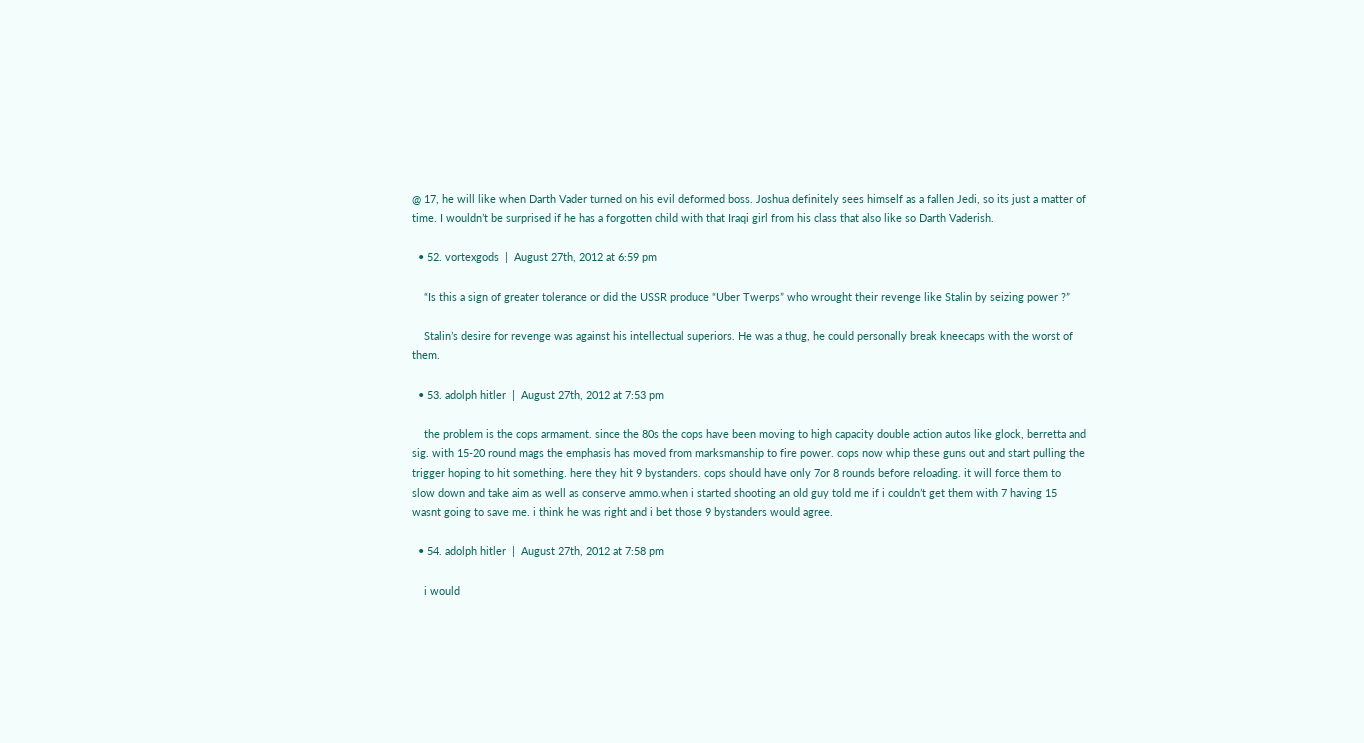@ 17, he will like when Darth Vader turned on his evil deformed boss. Joshua definitely sees himself as a fallen Jedi, so its just a matter of time. I wouldn’t be surprised if he has a forgotten child with that Iraqi girl from his class that also like so Darth Vaderish.

  • 52. vortexgods  |  August 27th, 2012 at 6:59 pm

    “Is this a sign of greater tolerance or did the USSR produce “Uber Twerps” who wrought their revenge like Stalin by seizing power ?”

    Stalin’s desire for revenge was against his intellectual superiors. He was a thug, he could personally break kneecaps with the worst of them.

  • 53. adolph hitler  |  August 27th, 2012 at 7:53 pm

    the problem is the cops armament. since the 80s the cops have been moving to high capacity double action autos like glock, berretta and sig. with 15-20 round mags the emphasis has moved from marksmanship to fire power. cops now whip these guns out and start pulling the trigger hoping to hit something. here they hit 9 bystanders. cops should have only 7or 8 rounds before reloading. it will force them to slow down and take aim as well as conserve ammo.when i started shooting an old guy told me if i couldn’t get them with 7 having 15 wasnt going to save me. i think he was right and i bet those 9 bystanders would agree.

  • 54. adolph hitler  |  August 27th, 2012 at 7:58 pm

    i would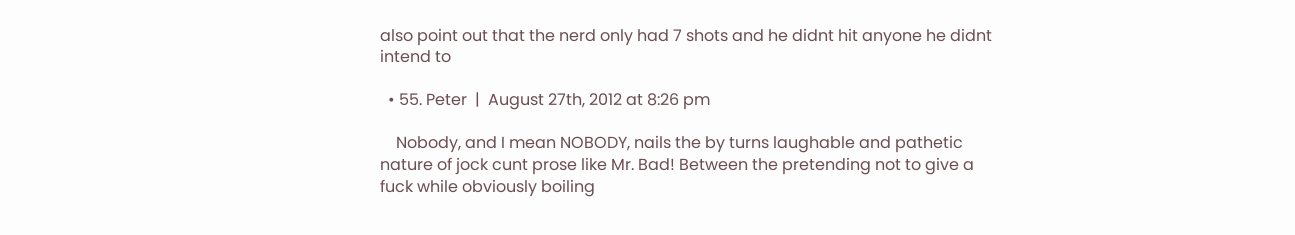also point out that the nerd only had 7 shots and he didnt hit anyone he didnt intend to

  • 55. Peter  |  August 27th, 2012 at 8:26 pm

    Nobody, and I mean NOBODY, nails the by turns laughable and pathetic nature of jock cunt prose like Mr. Bad! Between the pretending not to give a fuck while obviously boiling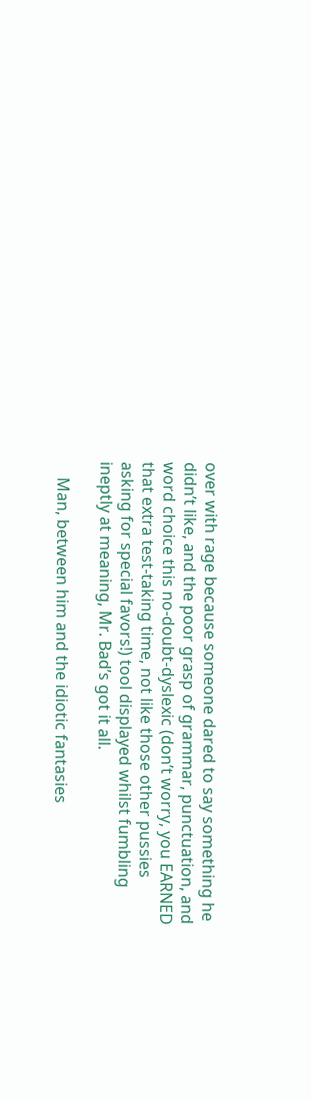over with rage because someone dared to say something he didn’t like, and the poor grasp of grammar, punctuation, and word choice this no-doubt-dyslexic (don’t worry, you EARNED that extra test-taking time, not like those other pussies asking for special favors!) tool displayed whilst fumbling ineptly at meaning, Mr. Bad’s got it all.

    Man, between him and the idiotic fantasies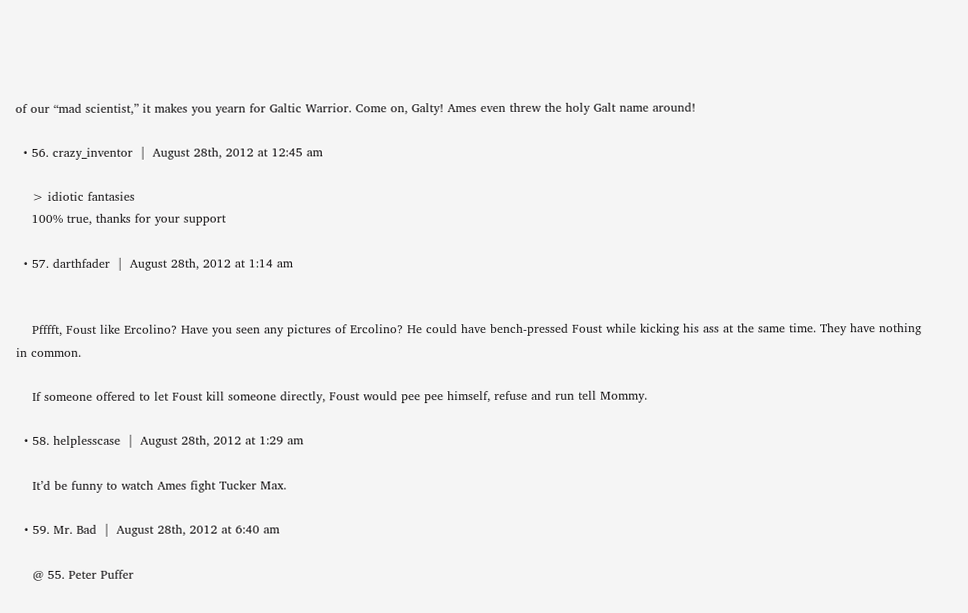of our “mad scientist,” it makes you yearn for Galtic Warrior. Come on, Galty! Ames even threw the holy Galt name around!

  • 56. crazy_inventor  |  August 28th, 2012 at 12:45 am

    > idiotic fantasies
    100% true, thanks for your support

  • 57. darthfader  |  August 28th, 2012 at 1:14 am


    Pfffft, Foust like Ercolino? Have you seen any pictures of Ercolino? He could have bench-pressed Foust while kicking his ass at the same time. They have nothing in common.

    If someone offered to let Foust kill someone directly, Foust would pee pee himself, refuse and run tell Mommy.

  • 58. helplesscase  |  August 28th, 2012 at 1:29 am

    It’d be funny to watch Ames fight Tucker Max.

  • 59. Mr. Bad  |  August 28th, 2012 at 6:40 am

    @ 55. Peter Puffer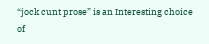“jock cunt prose” is an Interesting choice of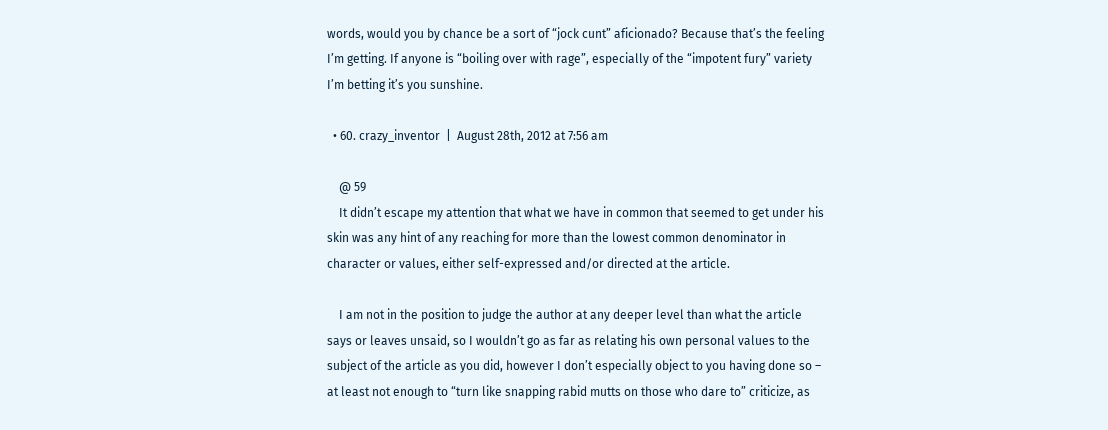words, would you by chance be a sort of “jock cunt” aficionado? Because that’s the feeling I’m getting. If anyone is “boiling over with rage”, especially of the “impotent fury” variety I’m betting it’s you sunshine.

  • 60. crazy_inventor  |  August 28th, 2012 at 7:56 am

    @ 59
    It didn’t escape my attention that what we have in common that seemed to get under his skin was any hint of any reaching for more than the lowest common denominator in character or values, either self-expressed and/or directed at the article.

    I am not in the position to judge the author at any deeper level than what the article says or leaves unsaid, so I wouldn’t go as far as relating his own personal values to the subject of the article as you did, however I don’t especially object to you having done so – at least not enough to “turn like snapping rabid mutts on those who dare to” criticize, as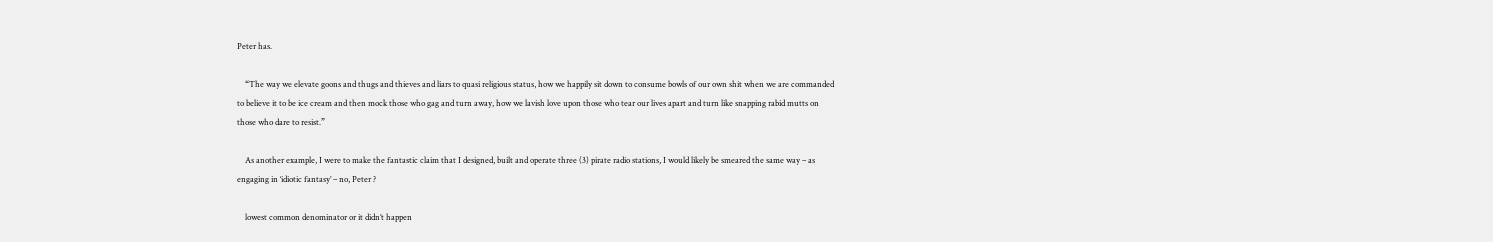Peter has.

    “The way we elevate goons and thugs and thieves and liars to quasi religious status, how we happily sit down to consume bowls of our own shit when we are commanded to believe it to be ice cream and then mock those who gag and turn away, how we lavish love upon those who tear our lives apart and turn like snapping rabid mutts on those who dare to resist.”

    As another example, I were to make the fantastic claim that I designed, built and operate three (3) pirate radio stations, I would likely be smeared the same way – as engaging in ‘idiotic fantasy’ – no, Peter ?

    lowest common denominator or it didn’t happen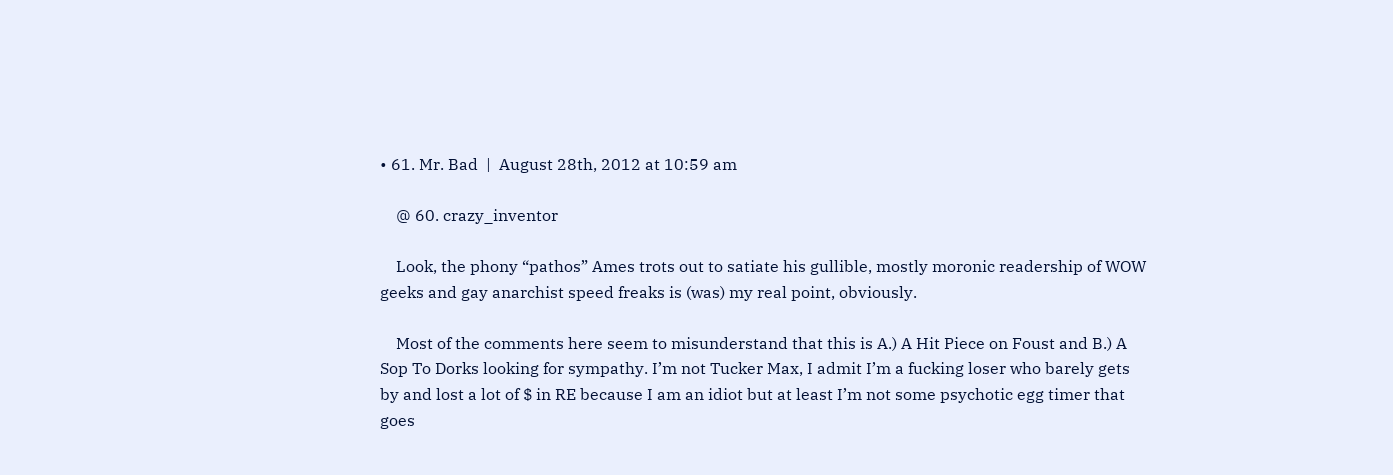• 61. Mr. Bad  |  August 28th, 2012 at 10:59 am

    @ 60. crazy_inventor

    Look, the phony “pathos” Ames trots out to satiate his gullible, mostly moronic readership of WOW geeks and gay anarchist speed freaks is (was) my real point, obviously.

    Most of the comments here seem to misunderstand that this is A.) A Hit Piece on Foust and B.) A Sop To Dorks looking for sympathy. I’m not Tucker Max, I admit I’m a fucking loser who barely gets by and lost a lot of $ in RE because I am an idiot but at least I’m not some psychotic egg timer that goes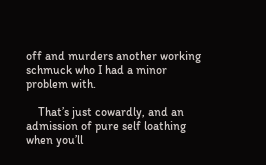off and murders another working schmuck who I had a minor problem with.

    That’s just cowardly, and an admission of pure self loathing when you’ll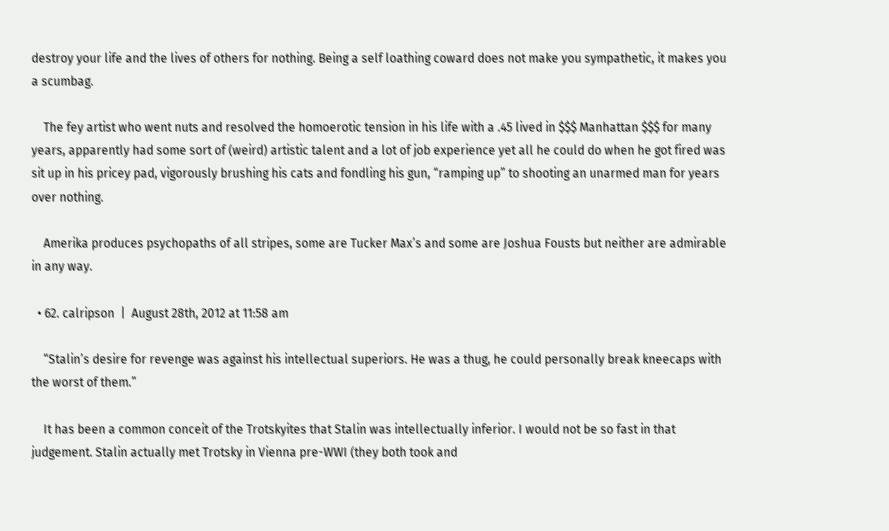destroy your life and the lives of others for nothing. Being a self loathing coward does not make you sympathetic, it makes you a scumbag.

    The fey artist who went nuts and resolved the homoerotic tension in his life with a .45 lived in $$$ Manhattan $$$ for many years, apparently had some sort of (weird) artistic talent and a lot of job experience yet all he could do when he got fired was sit up in his pricey pad, vigorously brushing his cats and fondling his gun, “ramping up” to shooting an unarmed man for years over nothing.

    Amerika produces psychopaths of all stripes, some are Tucker Max’s and some are Joshua Fousts but neither are admirable in any way.

  • 62. calripson  |  August 28th, 2012 at 11:58 am

    “Stalin’s desire for revenge was against his intellectual superiors. He was a thug, he could personally break kneecaps with the worst of them.”

    It has been a common conceit of the Trotskyites that Stalin was intellectually inferior. I would not be so fast in that judgement. Stalin actually met Trotsky in Vienna pre-WWI (they both took and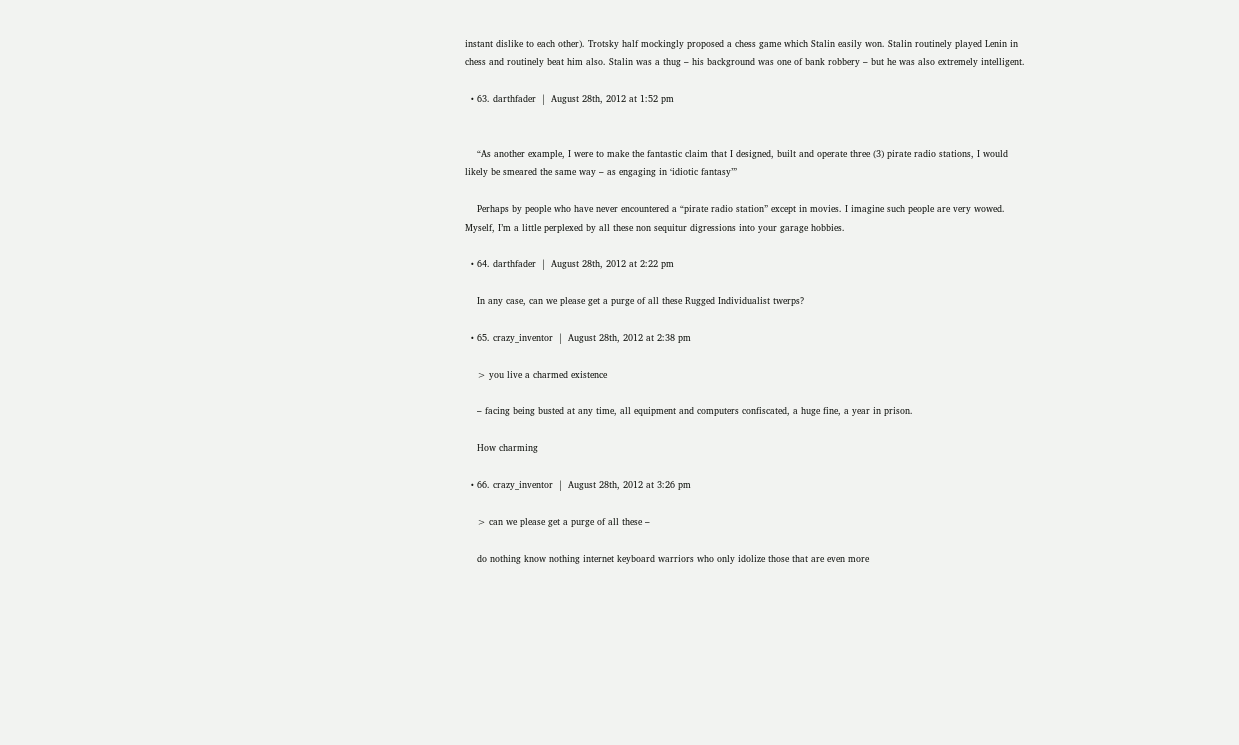instant dislike to each other). Trotsky half mockingly proposed a chess game which Stalin easily won. Stalin routinely played Lenin in chess and routinely beat him also. Stalin was a thug – his background was one of bank robbery – but he was also extremely intelligent.

  • 63. darthfader  |  August 28th, 2012 at 1:52 pm


    “As another example, I were to make the fantastic claim that I designed, built and operate three (3) pirate radio stations, I would likely be smeared the same way – as engaging in ‘idiotic fantasy’”

    Perhaps by people who have never encountered a “pirate radio station” except in movies. I imagine such people are very wowed. Myself, I’m a little perplexed by all these non sequitur digressions into your garage hobbies.

  • 64. darthfader  |  August 28th, 2012 at 2:22 pm

    In any case, can we please get a purge of all these Rugged Individualist twerps?

  • 65. crazy_inventor  |  August 28th, 2012 at 2:38 pm

    > you live a charmed existence

    – facing being busted at any time, all equipment and computers confiscated, a huge fine, a year in prison.

    How charming

  • 66. crazy_inventor  |  August 28th, 2012 at 3:26 pm

    > can we please get a purge of all these –

    do nothing know nothing internet keyboard warriors who only idolize those that are even more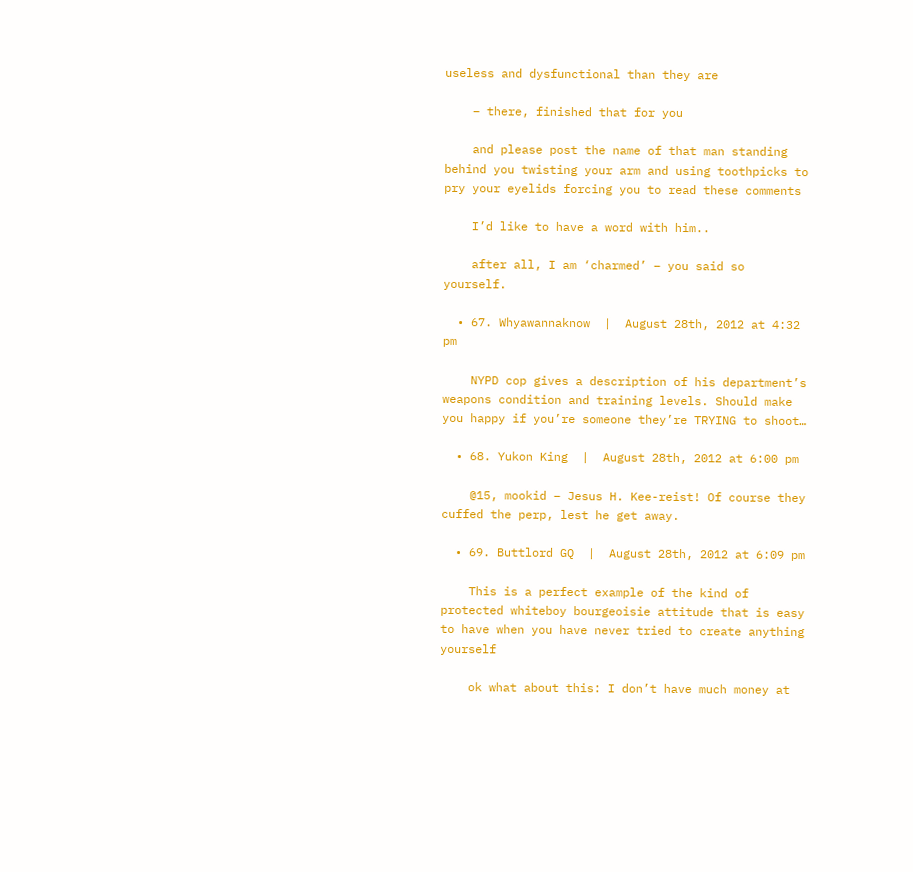useless and dysfunctional than they are

    – there, finished that for you

    and please post the name of that man standing behind you twisting your arm and using toothpicks to pry your eyelids forcing you to read these comments

    I’d like to have a word with him..

    after all, I am ‘charmed’ – you said so yourself.

  • 67. Whyawannaknow  |  August 28th, 2012 at 4:32 pm

    NYPD cop gives a description of his department’s weapons condition and training levels. Should make you happy if you’re someone they’re TRYING to shoot…

  • 68. Yukon King  |  August 28th, 2012 at 6:00 pm

    @15, mookid – Jesus H. Kee-reist! Of course they cuffed the perp, lest he get away.

  • 69. Buttlord GQ  |  August 28th, 2012 at 6:09 pm

    This is a perfect example of the kind of protected whiteboy bourgeoisie attitude that is easy to have when you have never tried to create anything yourself

    ok what about this: I don’t have much money at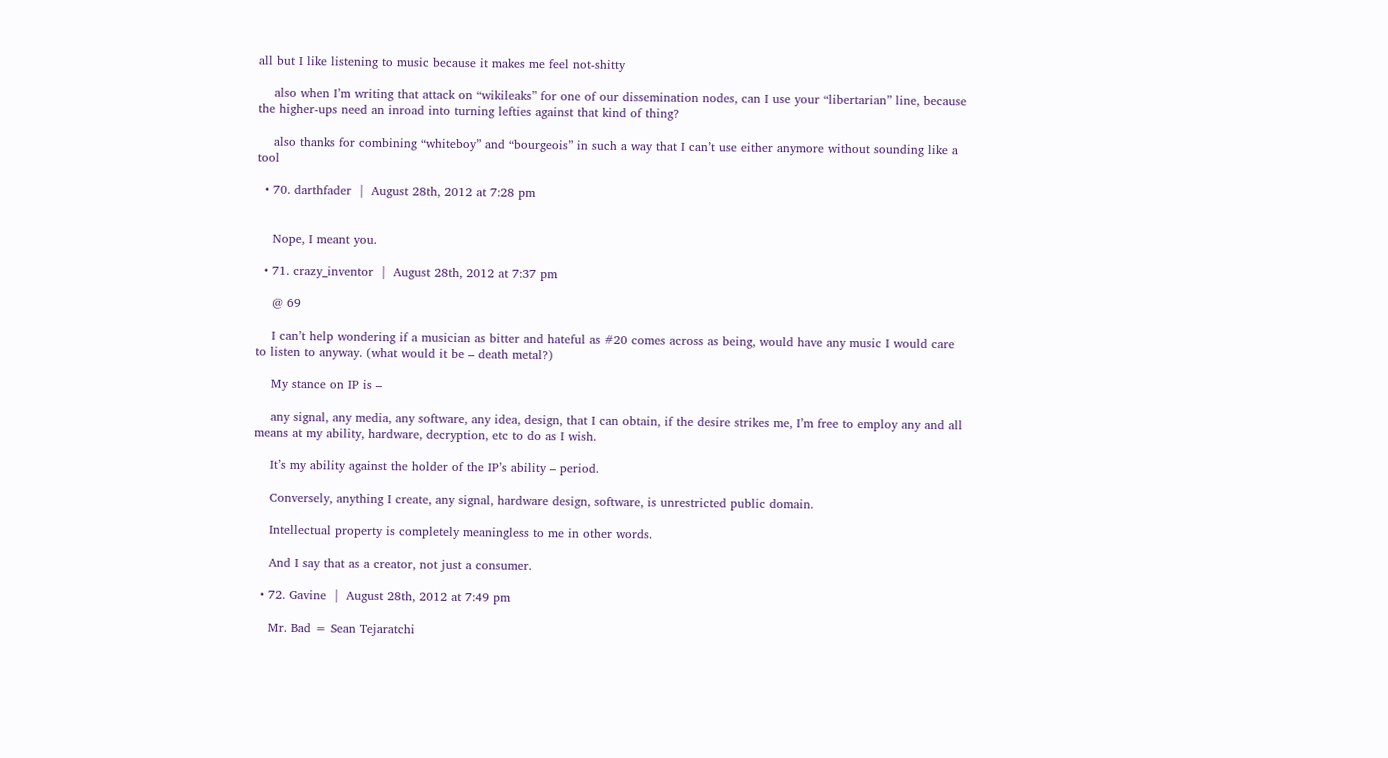all but I like listening to music because it makes me feel not-shitty

    also when I’m writing that attack on “wikileaks” for one of our dissemination nodes, can I use your “libertarian” line, because the higher-ups need an inroad into turning lefties against that kind of thing?

    also thanks for combining “whiteboy” and “bourgeois” in such a way that I can’t use either anymore without sounding like a tool

  • 70. darthfader  |  August 28th, 2012 at 7:28 pm


    Nope, I meant you.

  • 71. crazy_inventor  |  August 28th, 2012 at 7:37 pm

    @ 69

    I can’t help wondering if a musician as bitter and hateful as #20 comes across as being, would have any music I would care to listen to anyway. (what would it be – death metal?)

    My stance on IP is –

    any signal, any media, any software, any idea, design, that I can obtain, if the desire strikes me, I’m free to employ any and all means at my ability, hardware, decryption, etc to do as I wish.

    It’s my ability against the holder of the IP’s ability – period.

    Conversely, anything I create, any signal, hardware design, software, is unrestricted public domain.

    Intellectual property is completely meaningless to me in other words.

    And I say that as a creator, not just a consumer.

  • 72. Gavine  |  August 28th, 2012 at 7:49 pm

    Mr. Bad = Sean Tejaratchi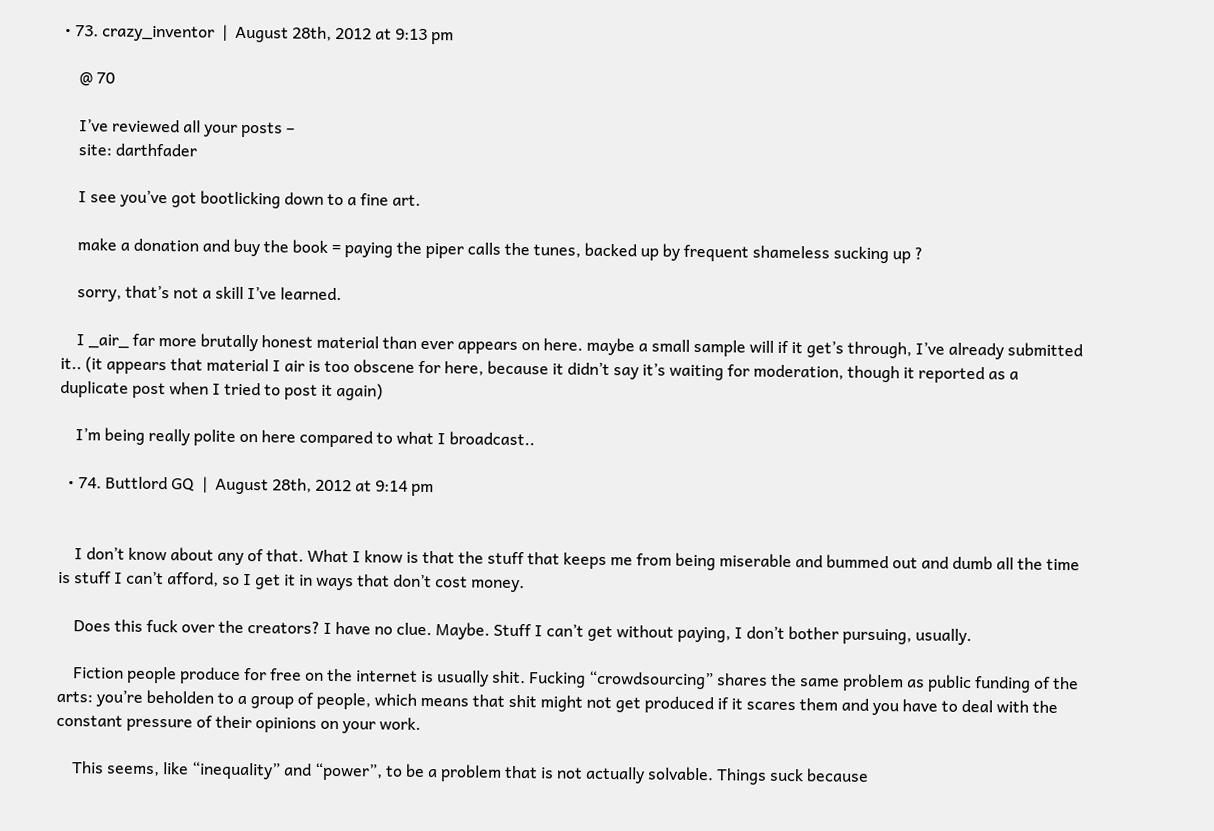• 73. crazy_inventor  |  August 28th, 2012 at 9:13 pm

    @ 70

    I’ve reviewed all your posts –
    site: darthfader

    I see you’ve got bootlicking down to a fine art.

    make a donation and buy the book = paying the piper calls the tunes, backed up by frequent shameless sucking up ?

    sorry, that’s not a skill I’ve learned.

    I _air_ far more brutally honest material than ever appears on here. maybe a small sample will if it get’s through, I’ve already submitted it.. (it appears that material I air is too obscene for here, because it didn’t say it’s waiting for moderation, though it reported as a duplicate post when I tried to post it again)

    I’m being really polite on here compared to what I broadcast..

  • 74. Buttlord GQ  |  August 28th, 2012 at 9:14 pm


    I don’t know about any of that. What I know is that the stuff that keeps me from being miserable and bummed out and dumb all the time is stuff I can’t afford, so I get it in ways that don’t cost money.

    Does this fuck over the creators? I have no clue. Maybe. Stuff I can’t get without paying, I don’t bother pursuing, usually.

    Fiction people produce for free on the internet is usually shit. Fucking “crowdsourcing” shares the same problem as public funding of the arts: you’re beholden to a group of people, which means that shit might not get produced if it scares them and you have to deal with the constant pressure of their opinions on your work.

    This seems, like “inequality” and “power”, to be a problem that is not actually solvable. Things suck because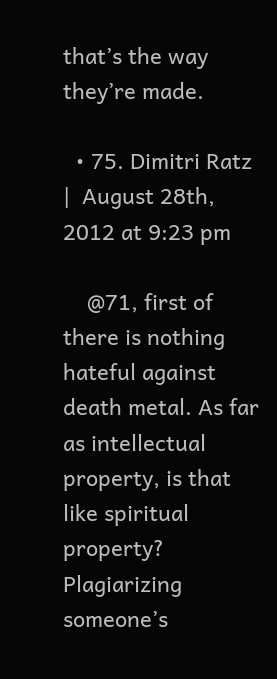that’s the way they’re made.

  • 75. Dimitri Ratz  |  August 28th, 2012 at 9:23 pm

    @71, first of there is nothing hateful against death metal. As far as intellectual property, is that like spiritual property? Plagiarizing someone’s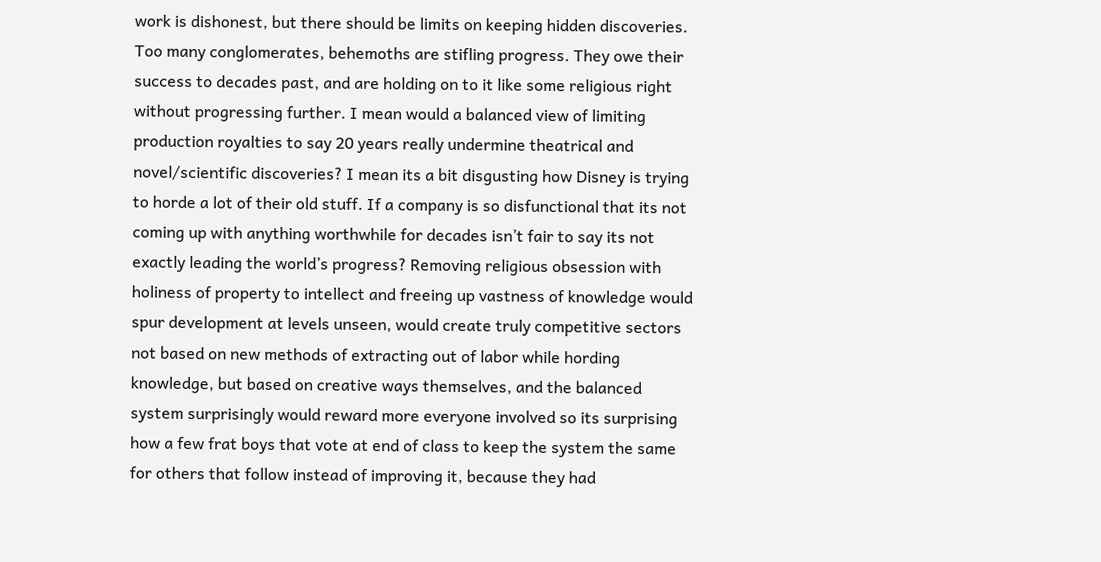work is dishonest, but there should be limits on keeping hidden discoveries. Too many conglomerates, behemoths are stifling progress. They owe their success to decades past, and are holding on to it like some religious right without progressing further. I mean would a balanced view of limiting production royalties to say 20 years really undermine theatrical and novel/scientific discoveries? I mean its a bit disgusting how Disney is trying to horde a lot of their old stuff. If a company is so disfunctional that its not coming up with anything worthwhile for decades isn’t fair to say its not exactly leading the world’s progress? Removing religious obsession with holiness of property to intellect and freeing up vastness of knowledge would spur development at levels unseen, would create truly competitive sectors not based on new methods of extracting out of labor while hording knowledge, but based on creative ways themselves, and the balanced system surprisingly would reward more everyone involved so its surprising how a few frat boys that vote at end of class to keep the system the same for others that follow instead of improving it, because they had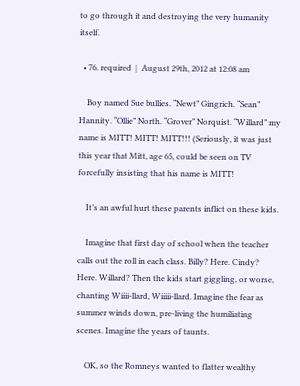to go through it and destroying the very humanity itself.

  • 76. required  |  August 29th, 2012 at 12:08 am

    Boy named Sue bullies. “Newt” Gingrich. “Sean” Hannity. “Ollie” North. “Grover” Norquist. “Willard” my name is MITT! MITT! MITT!!! (Seriously, it was just this year that Mitt, age 65, could be seen on TV forcefully insisting that his name is MITT!

    It’s an awful hurt these parents inflict on these kids.

    Imagine that first day of school when the teacher calls out the roll in each class. Billy? Here. Cindy? Here. Willard? Then the kids start giggling, or worse, chanting Wiiii-llard, Wiiiii-llard. Imagine the fear as summer winds down, pre-living the humiliating scenes. Imagine the years of taunts.

    OK, so the Romneys wanted to flatter wealthy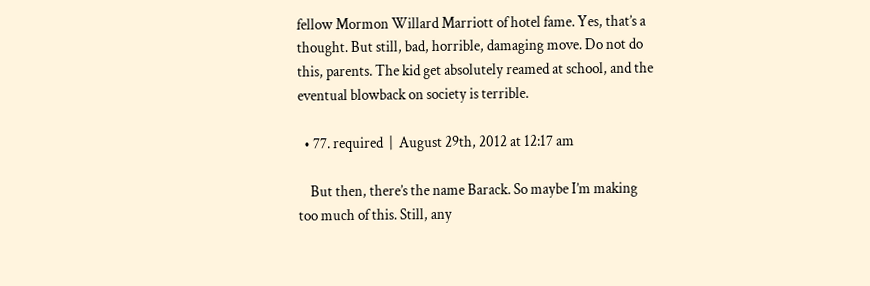fellow Mormon Willard Marriott of hotel fame. Yes, that’s a thought. But still, bad, horrible, damaging move. Do not do this, parents. The kid get absolutely reamed at school, and the eventual blowback on society is terrible.

  • 77. required  |  August 29th, 2012 at 12:17 am

    But then, there’s the name Barack. So maybe I’m making too much of this. Still, any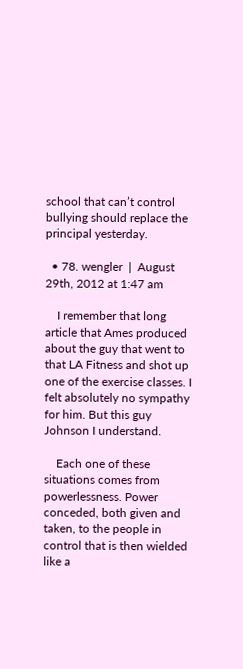school that can’t control bullying should replace the principal yesterday.

  • 78. wengler  |  August 29th, 2012 at 1:47 am

    I remember that long article that Ames produced about the guy that went to that LA Fitness and shot up one of the exercise classes. I felt absolutely no sympathy for him. But this guy Johnson I understand.

    Each one of these situations comes from powerlessness. Power conceded, both given and taken, to the people in control that is then wielded like a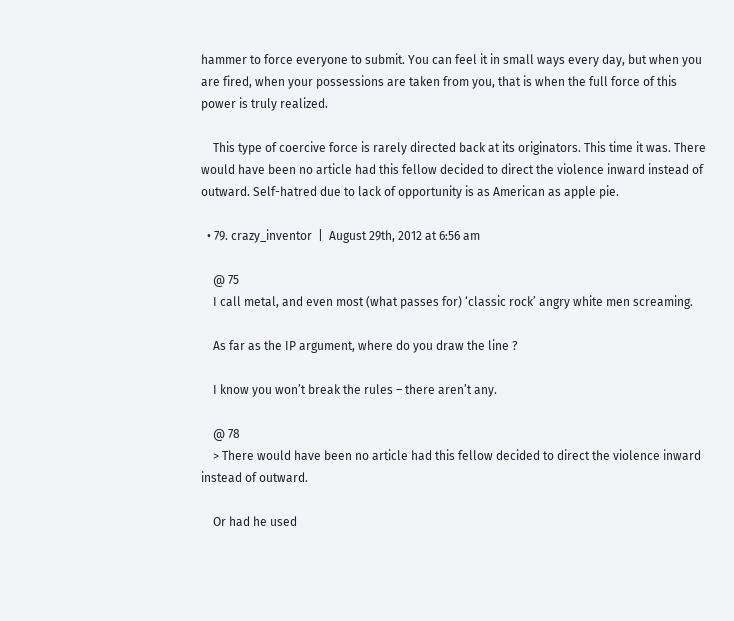hammer to force everyone to submit. You can feel it in small ways every day, but when you are fired, when your possessions are taken from you, that is when the full force of this power is truly realized.

    This type of coercive force is rarely directed back at its originators. This time it was. There would have been no article had this fellow decided to direct the violence inward instead of outward. Self-hatred due to lack of opportunity is as American as apple pie.

  • 79. crazy_inventor  |  August 29th, 2012 at 6:56 am

    @ 75
    I call metal, and even most (what passes for) ‘classic rock’ angry white men screaming.

    As far as the IP argument, where do you draw the line ?

    I know you won’t break the rules – there aren’t any.

    @ 78
    > There would have been no article had this fellow decided to direct the violence inward instead of outward.

    Or had he used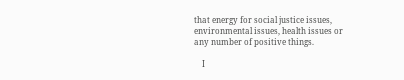that energy for social justice issues, environmental issues, health issues or any number of positive things.

    I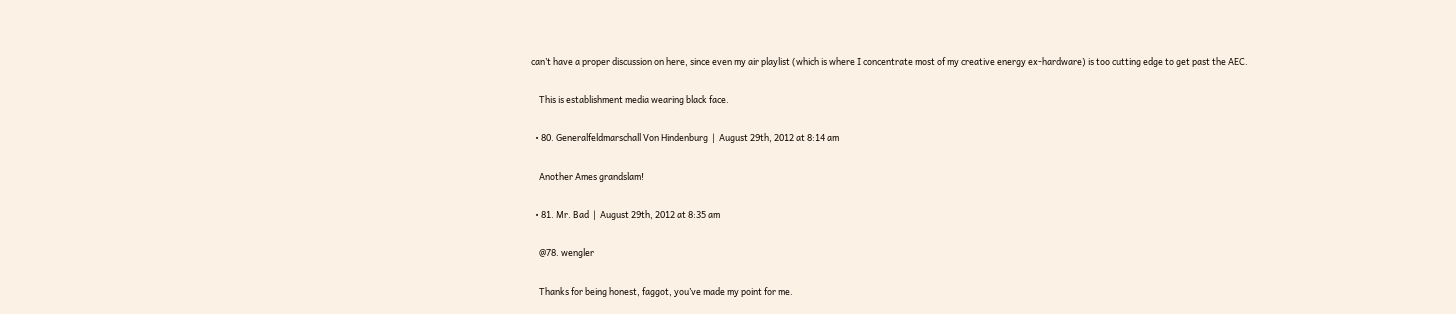can’t have a proper discussion on here, since even my air playlist (which is where I concentrate most of my creative energy ex-hardware) is too cutting edge to get past the AEC.

    This is establishment media wearing black face.

  • 80. Generalfeldmarschall Von Hindenburg  |  August 29th, 2012 at 8:14 am

    Another Ames grandslam!

  • 81. Mr. Bad  |  August 29th, 2012 at 8:35 am

    @78. wengler

    Thanks for being honest, faggot, you’ve made my point for me.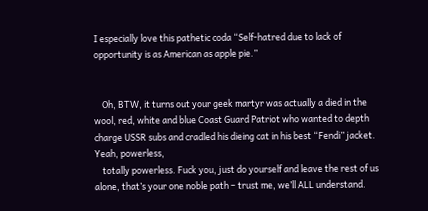I especially love this pathetic coda “Self-hatred due to lack of opportunity is as American as apple pie.”


    Oh, BTW, it turns out your geek martyr was actually a died in the wool, red, white and blue Coast Guard Patriot who wanted to depth charge USSR subs and cradled his dieing cat in his best “Fendi” jacket. Yeah, powerless,
    totally powerless. Fuck you, just do yourself and leave the rest of us alone, that’s your one noble path – trust me, we’ll ALL understand.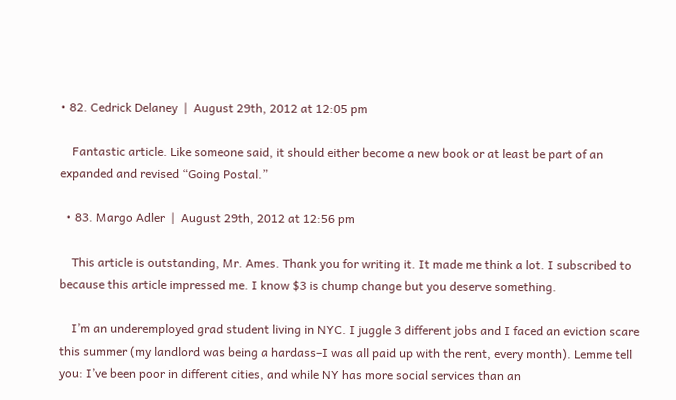• 82. Cedrick Delaney  |  August 29th, 2012 at 12:05 pm

    Fantastic article. Like someone said, it should either become a new book or at least be part of an expanded and revised “Going Postal.”

  • 83. Margo Adler  |  August 29th, 2012 at 12:56 pm

    This article is outstanding, Mr. Ames. Thank you for writing it. It made me think a lot. I subscribed to because this article impressed me. I know $3 is chump change but you deserve something.

    I’m an underemployed grad student living in NYC. I juggle 3 different jobs and I faced an eviction scare this summer (my landlord was being a hardass–I was all paid up with the rent, every month). Lemme tell you: I’ve been poor in different cities, and while NY has more social services than an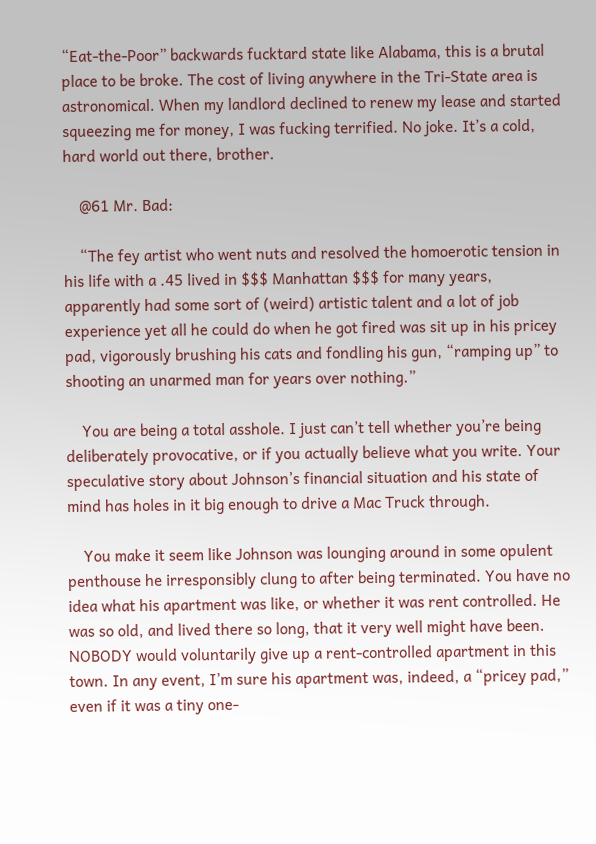“Eat-the-Poor” backwards fucktard state like Alabama, this is a brutal place to be broke. The cost of living anywhere in the Tri-State area is astronomical. When my landlord declined to renew my lease and started squeezing me for money, I was fucking terrified. No joke. It’s a cold, hard world out there, brother.

    @61 Mr. Bad:

    “The fey artist who went nuts and resolved the homoerotic tension in his life with a .45 lived in $$$ Manhattan $$$ for many years, apparently had some sort of (weird) artistic talent and a lot of job experience yet all he could do when he got fired was sit up in his pricey pad, vigorously brushing his cats and fondling his gun, “ramping up” to shooting an unarmed man for years over nothing.”

    You are being a total asshole. I just can’t tell whether you’re being deliberately provocative, or if you actually believe what you write. Your speculative story about Johnson’s financial situation and his state of mind has holes in it big enough to drive a Mac Truck through.

    You make it seem like Johnson was lounging around in some opulent penthouse he irresponsibly clung to after being terminated. You have no idea what his apartment was like, or whether it was rent controlled. He was so old, and lived there so long, that it very well might have been. NOBODY would voluntarily give up a rent-controlled apartment in this town. In any event, I’m sure his apartment was, indeed, a “pricey pad,” even if it was a tiny one-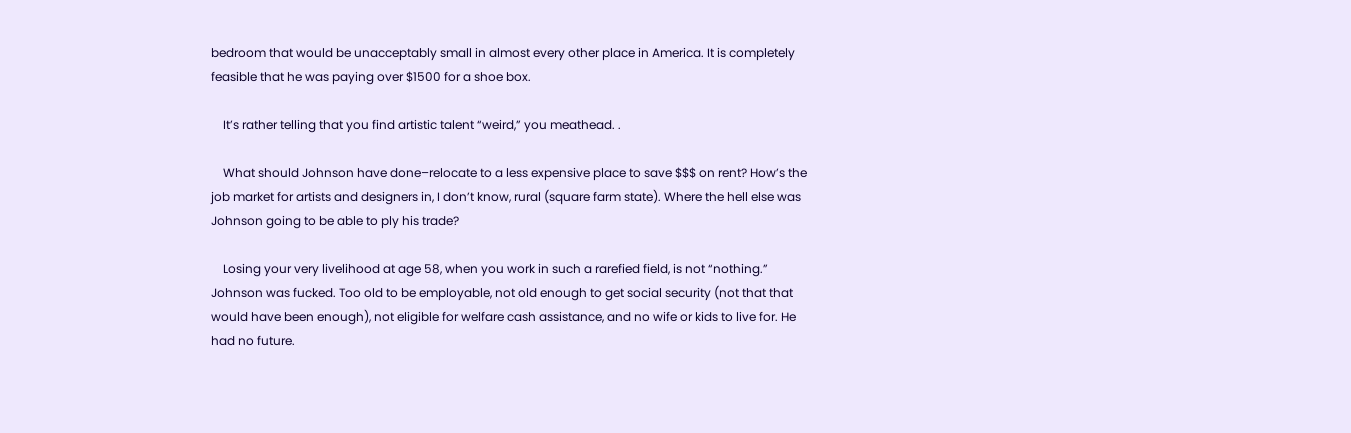bedroom that would be unacceptably small in almost every other place in America. It is completely feasible that he was paying over $1500 for a shoe box.

    It’s rather telling that you find artistic talent “weird,” you meathead. .

    What should Johnson have done–relocate to a less expensive place to save $$$ on rent? How’s the job market for artists and designers in, I don’t know, rural (square farm state). Where the hell else was Johnson going to be able to ply his trade?

    Losing your very livelihood at age 58, when you work in such a rarefied field, is not “nothing.” Johnson was fucked. Too old to be employable, not old enough to get social security (not that that would have been enough), not eligible for welfare cash assistance, and no wife or kids to live for. He had no future.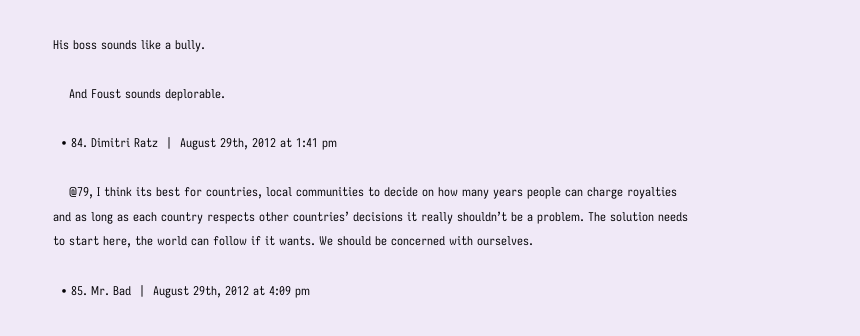His boss sounds like a bully.

    And Foust sounds deplorable.

  • 84. Dimitri Ratz  |  August 29th, 2012 at 1:41 pm

    @79, I think its best for countries, local communities to decide on how many years people can charge royalties and as long as each country respects other countries’ decisions it really shouldn’t be a problem. The solution needs to start here, the world can follow if it wants. We should be concerned with ourselves.

  • 85. Mr. Bad  |  August 29th, 2012 at 4:09 pm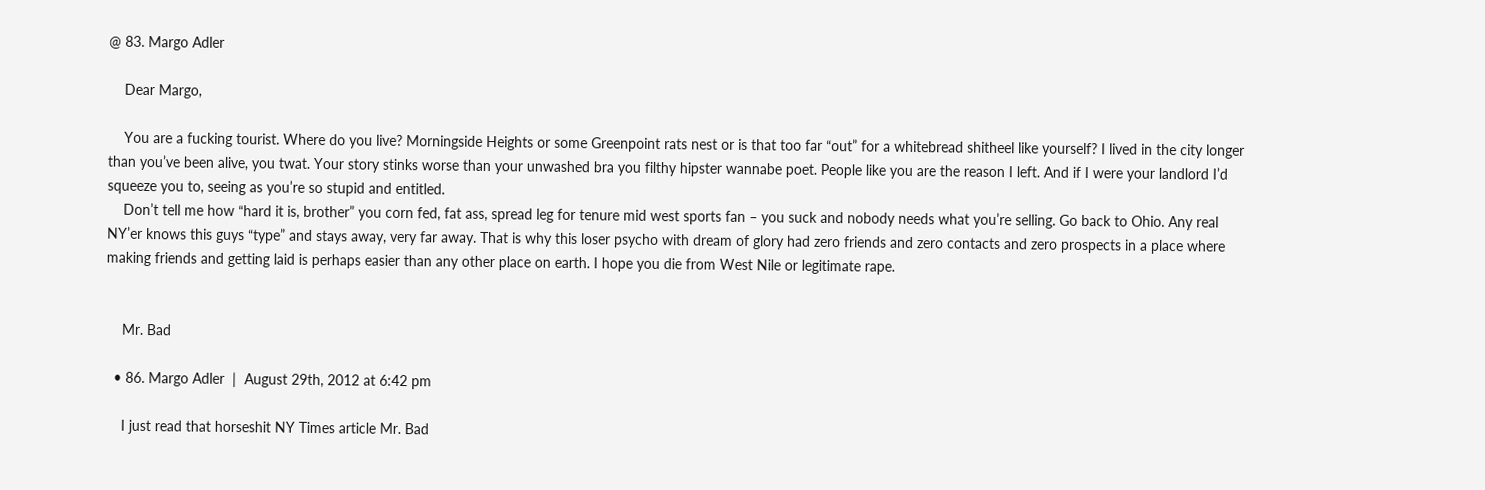@ 83. Margo Adler

    Dear Margo,

    You are a fucking tourist. Where do you live? Morningside Heights or some Greenpoint rats nest or is that too far “out” for a whitebread shitheel like yourself? I lived in the city longer than you’ve been alive, you twat. Your story stinks worse than your unwashed bra you filthy hipster wannabe poet. People like you are the reason I left. And if I were your landlord I’d squeeze you to, seeing as you’re so stupid and entitled.
    Don’t tell me how “hard it is, brother” you corn fed, fat ass, spread leg for tenure mid west sports fan – you suck and nobody needs what you’re selling. Go back to Ohio. Any real NY’er knows this guys “type” and stays away, very far away. That is why this loser psycho with dream of glory had zero friends and zero contacts and zero prospects in a place where making friends and getting laid is perhaps easier than any other place on earth. I hope you die from West Nile or legitimate rape.


    Mr. Bad

  • 86. Margo Adler  |  August 29th, 2012 at 6:42 pm

    I just read that horseshit NY Times article Mr. Bad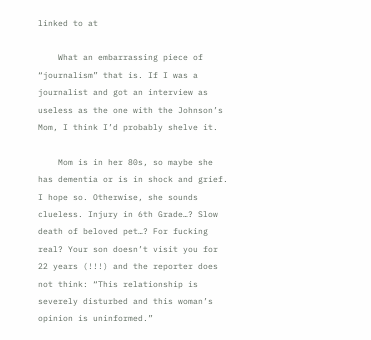linked to at

    What an embarrassing piece of “journalism” that is. If I was a journalist and got an interview as useless as the one with the Johnson’s Mom, I think I’d probably shelve it.

    Mom is in her 80s, so maybe she has dementia or is in shock and grief. I hope so. Otherwise, she sounds clueless. Injury in 6th Grade…? Slow death of beloved pet…? For fucking real? Your son doesn’t visit you for 22 years (!!!) and the reporter does not think: “This relationship is severely disturbed and this woman’s opinion is uninformed.”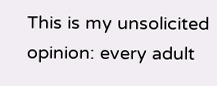This is my unsolicited opinion: every adult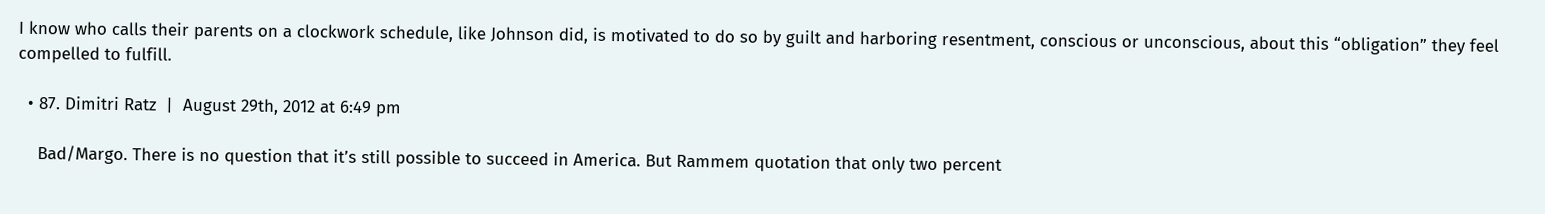I know who calls their parents on a clockwork schedule, like Johnson did, is motivated to do so by guilt and harboring resentment, conscious or unconscious, about this “obligation” they feel compelled to fulfill.

  • 87. Dimitri Ratz  |  August 29th, 2012 at 6:49 pm

    Bad/Margo. There is no question that it’s still possible to succeed in America. But Rammem quotation that only two percent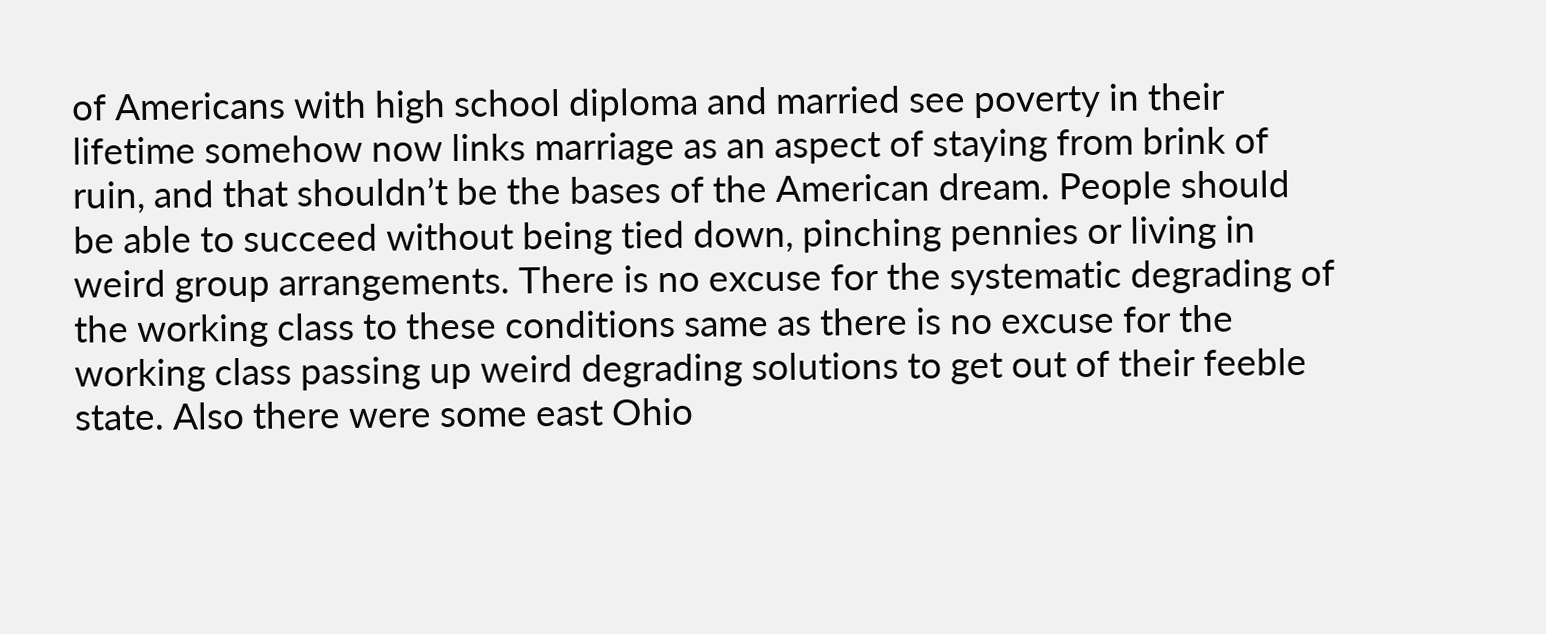of Americans with high school diploma and married see poverty in their lifetime somehow now links marriage as an aspect of staying from brink of ruin, and that shouldn’t be the bases of the American dream. People should be able to succeed without being tied down, pinching pennies or living in weird group arrangements. There is no excuse for the systematic degrading of the working class to these conditions same as there is no excuse for the working class passing up weird degrading solutions to get out of their feeble state. Also there were some east Ohio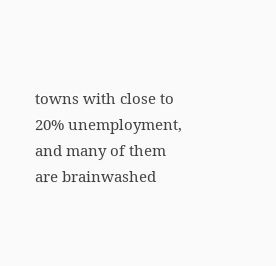towns with close to 20% unemployment, and many of them are brainwashed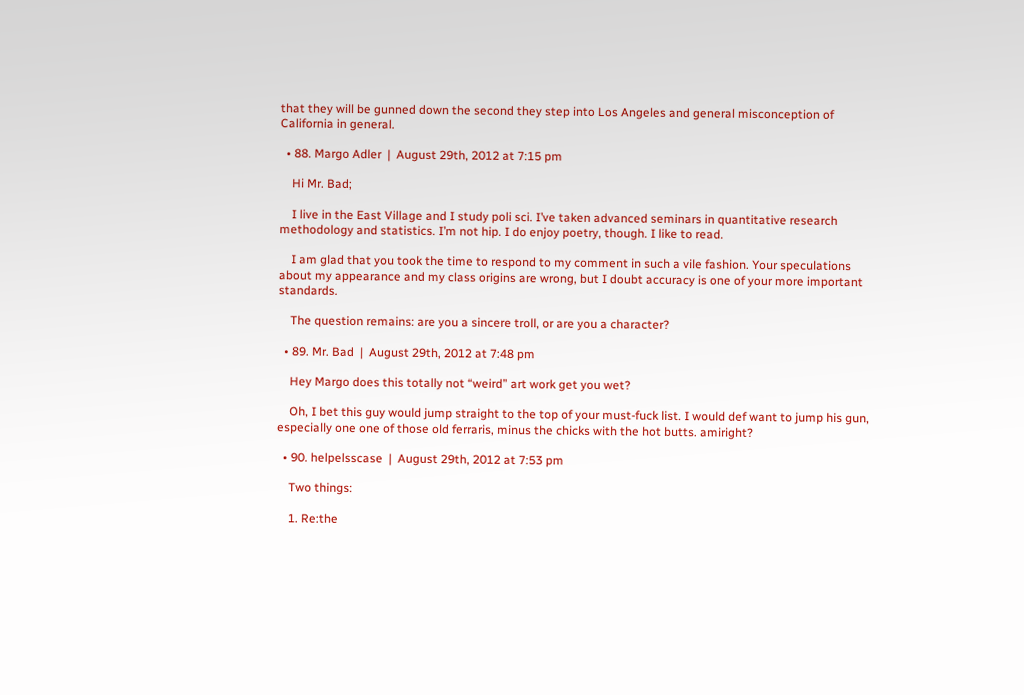that they will be gunned down the second they step into Los Angeles and general misconception of California in general.

  • 88. Margo Adler  |  August 29th, 2012 at 7:15 pm

    Hi Mr. Bad;

    I live in the East Village and I study poli sci. I’ve taken advanced seminars in quantitative research methodology and statistics. I’m not hip. I do enjoy poetry, though. I like to read.

    I am glad that you took the time to respond to my comment in such a vile fashion. Your speculations about my appearance and my class origins are wrong, but I doubt accuracy is one of your more important standards.

    The question remains: are you a sincere troll, or are you a character?

  • 89. Mr. Bad  |  August 29th, 2012 at 7:48 pm

    Hey Margo does this totally not “weird” art work get you wet?

    Oh, I bet this guy would jump straight to the top of your must-fuck list. I would def want to jump his gun, especially one one of those old ferraris, minus the chicks with the hot butts. amiright?

  • 90. helpelsscase  |  August 29th, 2012 at 7:53 pm

    Two things:

    1. Re:the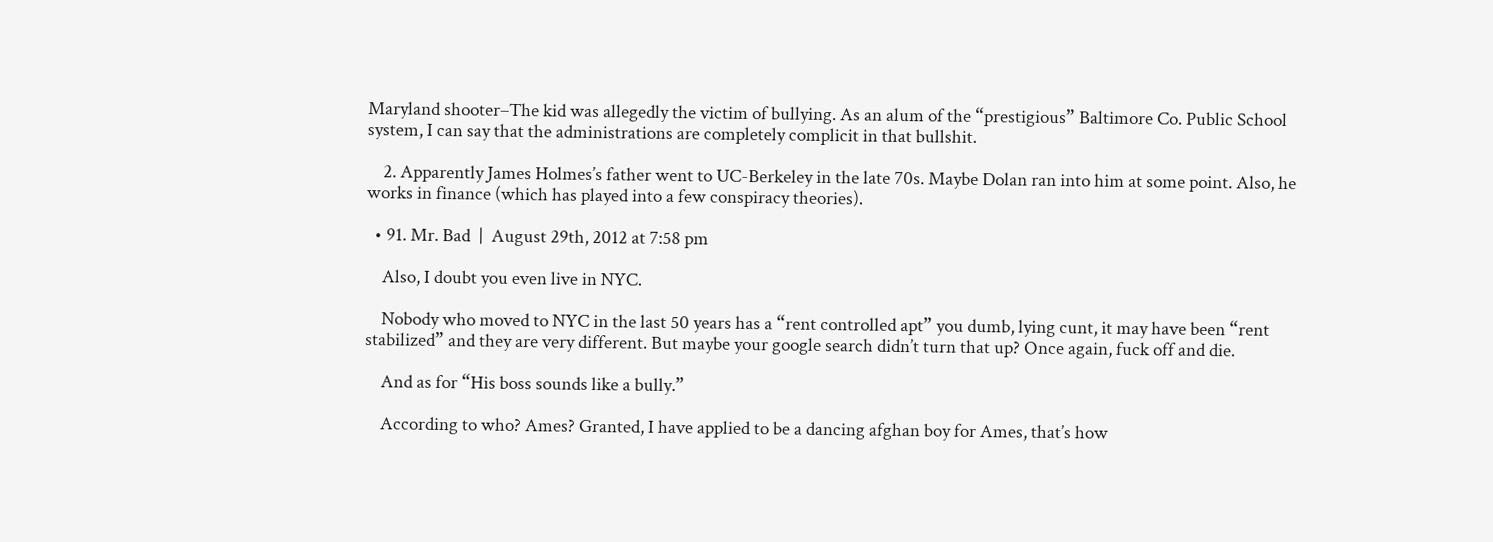Maryland shooter–The kid was allegedly the victim of bullying. As an alum of the “prestigious” Baltimore Co. Public School system, I can say that the administrations are completely complicit in that bullshit.

    2. Apparently James Holmes’s father went to UC-Berkeley in the late 70s. Maybe Dolan ran into him at some point. Also, he works in finance (which has played into a few conspiracy theories).

  • 91. Mr. Bad  |  August 29th, 2012 at 7:58 pm

    Also, I doubt you even live in NYC.

    Nobody who moved to NYC in the last 50 years has a “rent controlled apt” you dumb, lying cunt, it may have been “rent stabilized” and they are very different. But maybe your google search didn’t turn that up? Once again, fuck off and die.

    And as for “His boss sounds like a bully.”

    According to who? Ames? Granted, I have applied to be a dancing afghan boy for Ames, that’s how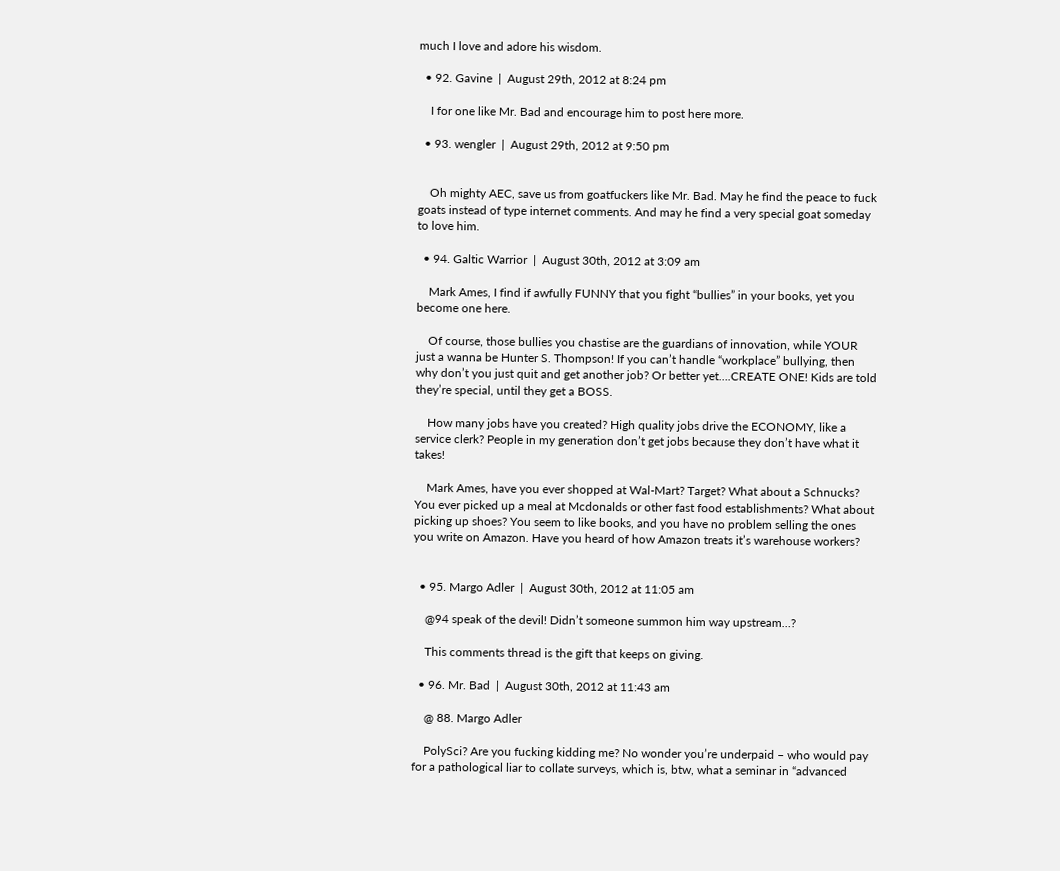much I love and adore his wisdom.

  • 92. Gavine  |  August 29th, 2012 at 8:24 pm

    I for one like Mr. Bad and encourage him to post here more.

  • 93. wengler  |  August 29th, 2012 at 9:50 pm


    Oh mighty AEC, save us from goatfuckers like Mr. Bad. May he find the peace to fuck goats instead of type internet comments. And may he find a very special goat someday to love him.

  • 94. Galtic Warrior  |  August 30th, 2012 at 3:09 am

    Mark Ames, I find if awfully FUNNY that you fight “bullies” in your books, yet you become one here.

    Of course, those bullies you chastise are the guardians of innovation, while YOUR just a wanna be Hunter S. Thompson! If you can’t handle “workplace” bullying, then why don’t you just quit and get another job? Or better yet….CREATE ONE! Kids are told they’re special, until they get a BOSS.

    How many jobs have you created? High quality jobs drive the ECONOMY, like a service clerk? People in my generation don’t get jobs because they don’t have what it takes!

    Mark Ames, have you ever shopped at Wal-Mart? Target? What about a Schnucks? You ever picked up a meal at Mcdonalds or other fast food establishments? What about picking up shoes? You seem to like books, and you have no problem selling the ones you write on Amazon. Have you heard of how Amazon treats it’s warehouse workers?


  • 95. Margo Adler  |  August 30th, 2012 at 11:05 am

    @94 speak of the devil! Didn’t someone summon him way upstream…?

    This comments thread is the gift that keeps on giving.

  • 96. Mr. Bad  |  August 30th, 2012 at 11:43 am

    @ 88. Margo Adler

    PolySci? Are you fucking kidding me? No wonder you’re underpaid – who would pay for a pathological liar to collate surveys, which is, btw, what a seminar in “advanced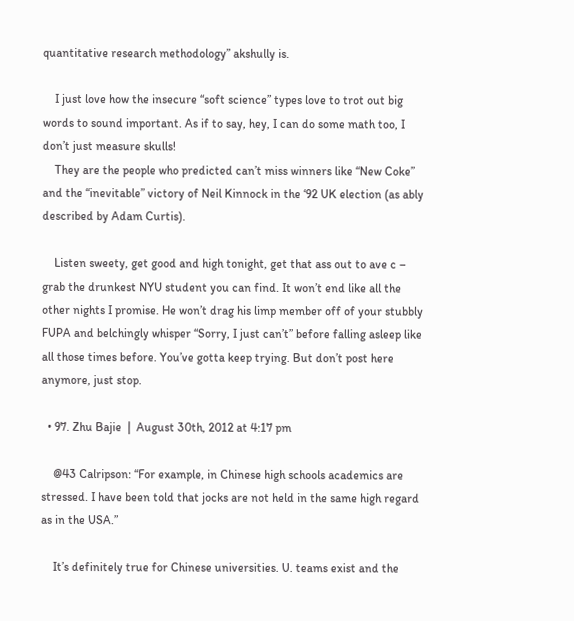quantitative research methodology” akshully is.

    I just love how the insecure “soft science” types love to trot out big words to sound important. As if to say, hey, I can do some math too, I don’t just measure skulls!
    They are the people who predicted can’t miss winners like “New Coke” and the “inevitable” victory of Neil Kinnock in the ‘92 UK election (as ably described by Adam Curtis).

    Listen sweety, get good and high tonight, get that ass out to ave c – grab the drunkest NYU student you can find. It won’t end like all the other nights I promise. He won’t drag his limp member off of your stubbly FUPA and belchingly whisper “Sorry, I just can’t” before falling asleep like all those times before. You’ve gotta keep trying. But don’t post here anymore, just stop.

  • 97. Zhu Bajie  |  August 30th, 2012 at 4:17 pm

    @43 Calripson: “For example, in Chinese high schools academics are stressed. I have been told that jocks are not held in the same high regard as in the USA.”

    It’s definitely true for Chinese universities. U. teams exist and the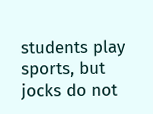students play sports, but jocks do not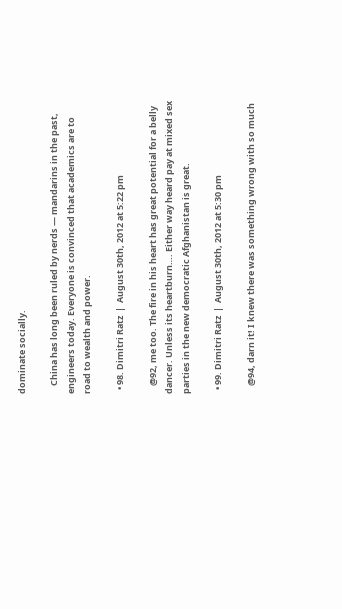dominate socially.

    China has long been ruled by nerds — mandarins in the past, engineers today. Everyone is convinced that academics are to road to wealth and power.

  • 98. Dimitri Ratz  |  August 30th, 2012 at 5:22 pm

    @92, me too. The fire in his heart has great potential for a belly dancer. Unless its heartburn…. Either way heard pay at mixed sex parties in the new democratic Afghanistan is great.

  • 99. Dimitri Ratz  |  August 30th, 2012 at 5:30 pm

    @94, darn it! I knew there was something wrong with so much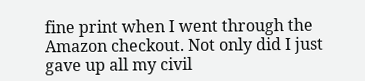fine print when I went through the Amazon checkout. Not only did I just gave up all my civil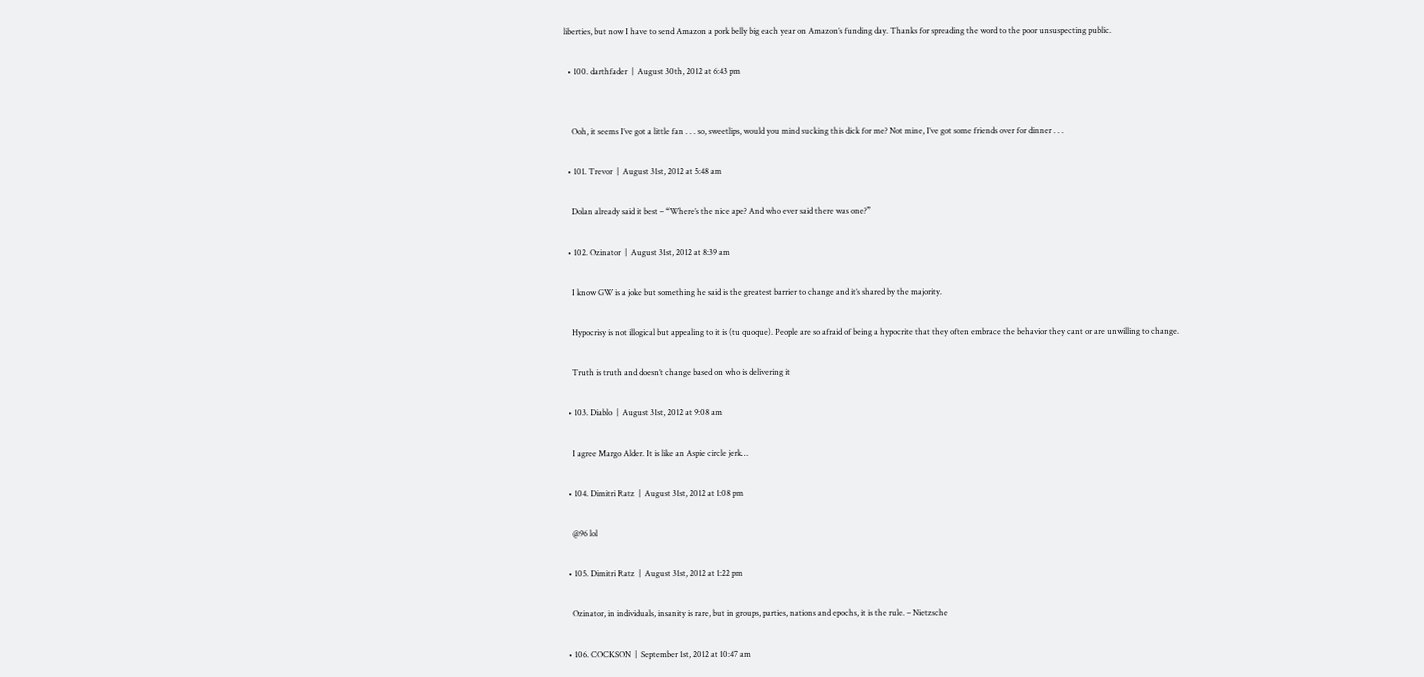liberties, but now I have to send Amazon a pork belly big each year on Amazon’s funding day. Thanks for spreading the word to the poor unsuspecting public.

  • 100. darthfader  |  August 30th, 2012 at 6:43 pm


    Ooh, it seems I’ve got a little fan . . . so, sweetlips, would you mind sucking this dick for me? Not mine, I’ve got some friends over for dinner . . .

  • 101. Trevor  |  August 31st, 2012 at 5:48 am

    Dolan already said it best – “Where’s the nice ape? And who ever said there was one?”

  • 102. Ozinator  |  August 31st, 2012 at 8:39 am

    I know GW is a joke but something he said is the greatest barrier to change and it’s shared by the majority.

    Hypocrisy is not illogical but appealing to it is (tu quoque). People are so afraid of being a hypocrite that they often embrace the behavior they cant or are unwilling to change.

    Truth is truth and doesn’t change based on who is delivering it

  • 103. Diablo  |  August 31st, 2012 at 9:08 am

    I agree Margo Alder. It is like an Aspie circle jerk…

  • 104. Dimitri Ratz  |  August 31st, 2012 at 1:08 pm

    @96 lol

  • 105. Dimitri Ratz  |  August 31st, 2012 at 1:22 pm

    Ozinator, in individuals, insanity is rare, but in groups, parties, nations and epochs, it is the rule. – Nietzsche

  • 106. COCKSON  |  September 1st, 2012 at 10:47 am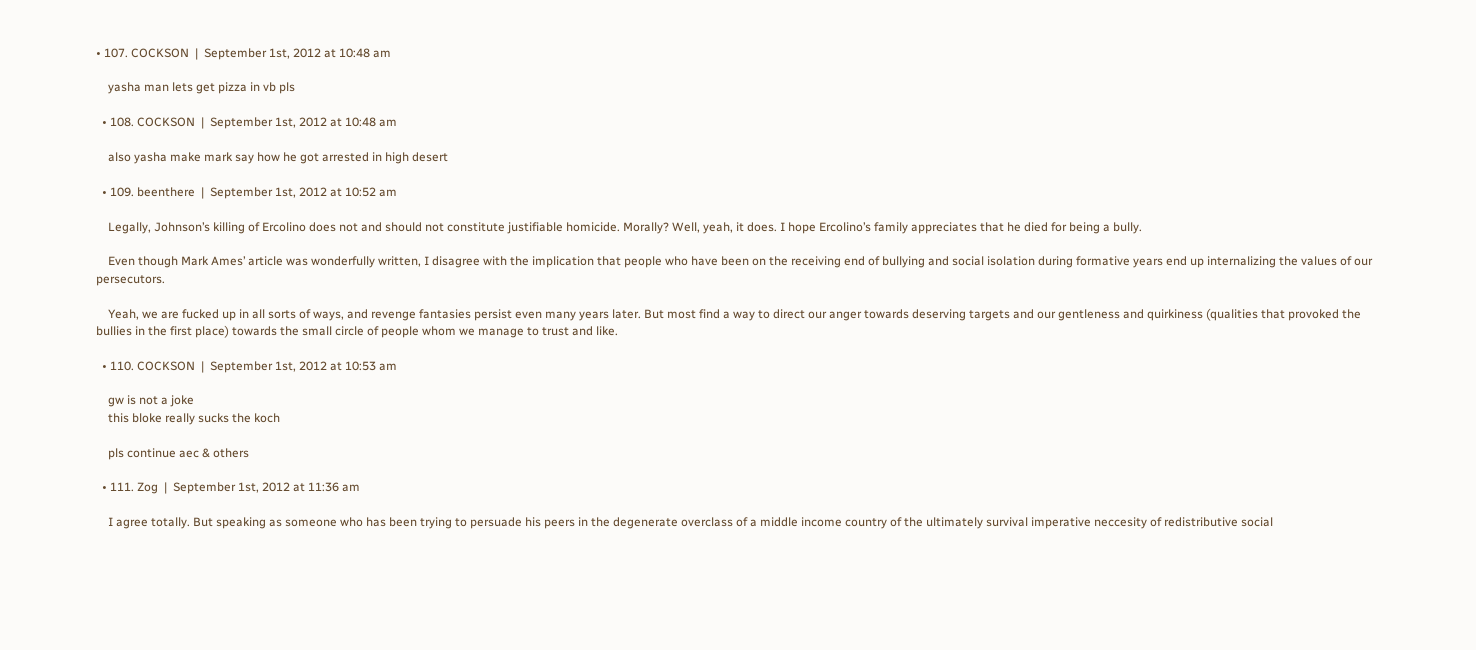• 107. COCKSON  |  September 1st, 2012 at 10:48 am

    yasha man lets get pizza in vb pls

  • 108. COCKSON  |  September 1st, 2012 at 10:48 am

    also yasha make mark say how he got arrested in high desert

  • 109. beenthere  |  September 1st, 2012 at 10:52 am

    Legally, Johnson’s killing of Ercolino does not and should not constitute justifiable homicide. Morally? Well, yeah, it does. I hope Ercolino’s family appreciates that he died for being a bully.

    Even though Mark Ames’ article was wonderfully written, I disagree with the implication that people who have been on the receiving end of bullying and social isolation during formative years end up internalizing the values of our persecutors.

    Yeah, we are fucked up in all sorts of ways, and revenge fantasies persist even many years later. But most find a way to direct our anger towards deserving targets and our gentleness and quirkiness (qualities that provoked the bullies in the first place) towards the small circle of people whom we manage to trust and like.

  • 110. COCKSON  |  September 1st, 2012 at 10:53 am

    gw is not a joke
    this bloke really sucks the koch

    pls continue aec & others

  • 111. Zog  |  September 1st, 2012 at 11:36 am

    I agree totally. But speaking as someone who has been trying to persuade his peers in the degenerate overclass of a middle income country of the ultimately survival imperative neccesity of redistributive social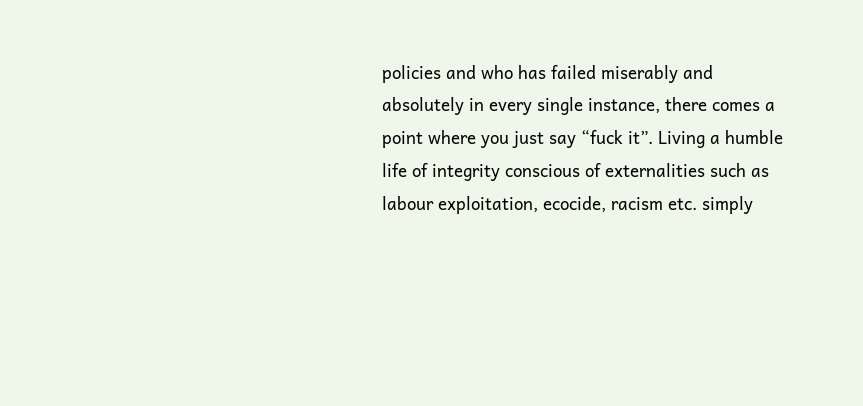policies and who has failed miserably and absolutely in every single instance, there comes a point where you just say “fuck it”. Living a humble life of integrity conscious of externalities such as labour exploitation, ecocide, racism etc. simply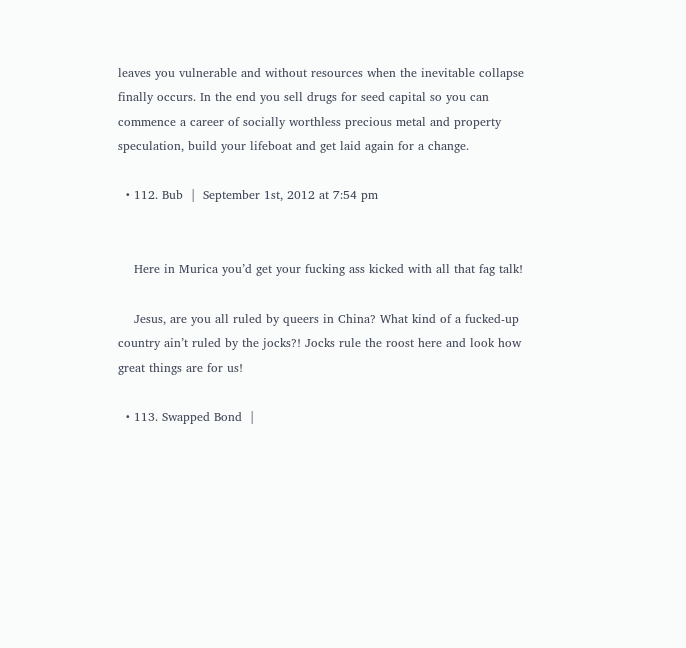leaves you vulnerable and without resources when the inevitable collapse finally occurs. In the end you sell drugs for seed capital so you can commence a career of socially worthless precious metal and property speculation, build your lifeboat and get laid again for a change.

  • 112. Bub  |  September 1st, 2012 at 7:54 pm


    Here in Murica you’d get your fucking ass kicked with all that fag talk!

    Jesus, are you all ruled by queers in China? What kind of a fucked-up country ain’t ruled by the jocks?! Jocks rule the roost here and look how great things are for us!

  • 113. Swapped Bond  |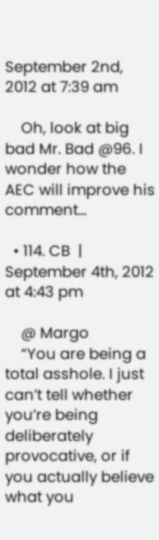September 2nd, 2012 at 7:39 am

    Oh, look at big bad Mr. Bad @96. I wonder how the AEC will improve his comment…

  • 114. CB  |  September 4th, 2012 at 4:43 pm

    @ Margo
    “You are being a total asshole. I just can’t tell whether you’re being deliberately provocative, or if you actually believe what you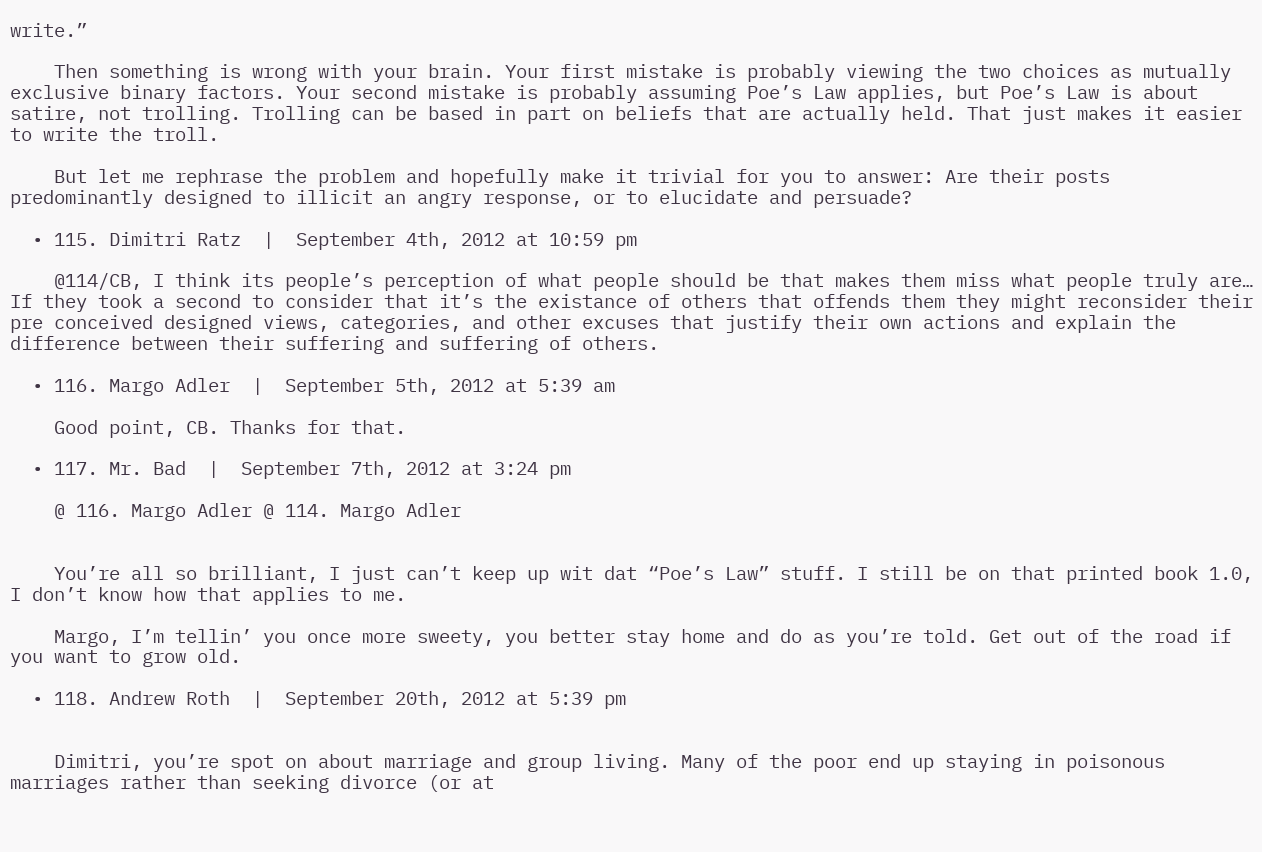write.”

    Then something is wrong with your brain. Your first mistake is probably viewing the two choices as mutually exclusive binary factors. Your second mistake is probably assuming Poe’s Law applies, but Poe’s Law is about satire, not trolling. Trolling can be based in part on beliefs that are actually held. That just makes it easier to write the troll.

    But let me rephrase the problem and hopefully make it trivial for you to answer: Are their posts predominantly designed to illicit an angry response, or to elucidate and persuade?

  • 115. Dimitri Ratz  |  September 4th, 2012 at 10:59 pm

    @114/CB, I think its people’s perception of what people should be that makes them miss what people truly are… If they took a second to consider that it’s the existance of others that offends them they might reconsider their pre conceived designed views, categories, and other excuses that justify their own actions and explain the difference between their suffering and suffering of others.

  • 116. Margo Adler  |  September 5th, 2012 at 5:39 am

    Good point, CB. Thanks for that.

  • 117. Mr. Bad  |  September 7th, 2012 at 3:24 pm

    @ 116. Margo Adler @ 114. Margo Adler


    You’re all so brilliant, I just can’t keep up wit dat “Poe’s Law” stuff. I still be on that printed book 1.0, I don’t know how that applies to me.

    Margo, I’m tellin’ you once more sweety, you better stay home and do as you’re told. Get out of the road if you want to grow old.

  • 118. Andrew Roth  |  September 20th, 2012 at 5:39 pm


    Dimitri, you’re spot on about marriage and group living. Many of the poor end up staying in poisonous marriages rather than seeking divorce (or at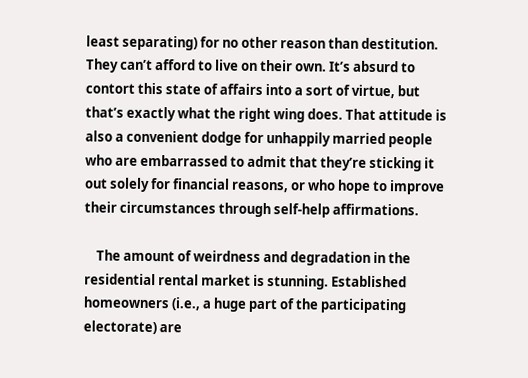least separating) for no other reason than destitution. They can’t afford to live on their own. It’s absurd to contort this state of affairs into a sort of virtue, but that’s exactly what the right wing does. That attitude is also a convenient dodge for unhappily married people who are embarrassed to admit that they’re sticking it out solely for financial reasons, or who hope to improve their circumstances through self-help affirmations.

    The amount of weirdness and degradation in the residential rental market is stunning. Established homeowners (i.e., a huge part of the participating electorate) are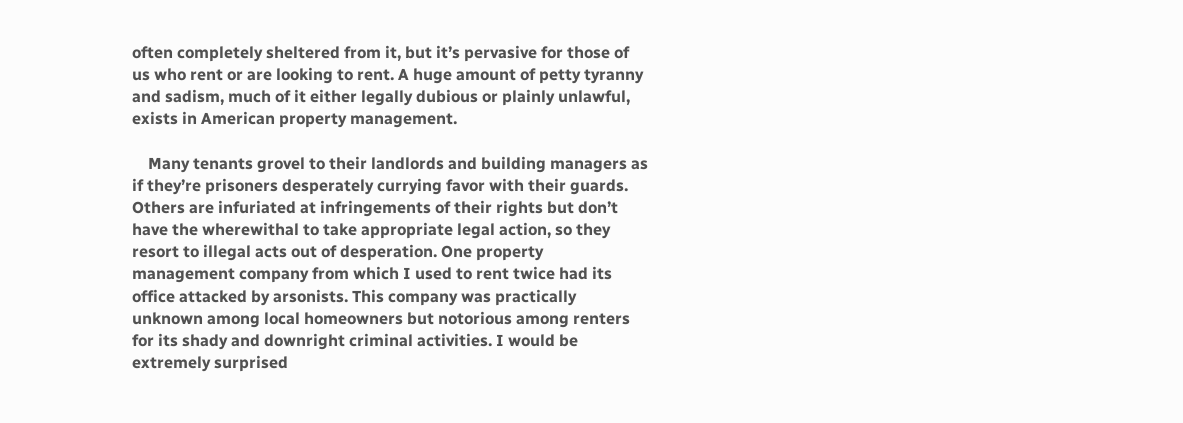often completely sheltered from it, but it’s pervasive for those of us who rent or are looking to rent. A huge amount of petty tyranny and sadism, much of it either legally dubious or plainly unlawful, exists in American property management.

    Many tenants grovel to their landlords and building managers as if they’re prisoners desperately currying favor with their guards. Others are infuriated at infringements of their rights but don’t have the wherewithal to take appropriate legal action, so they resort to illegal acts out of desperation. One property management company from which I used to rent twice had its office attacked by arsonists. This company was practically unknown among local homeowners but notorious among renters for its shady and downright criminal activities. I would be extremely surprised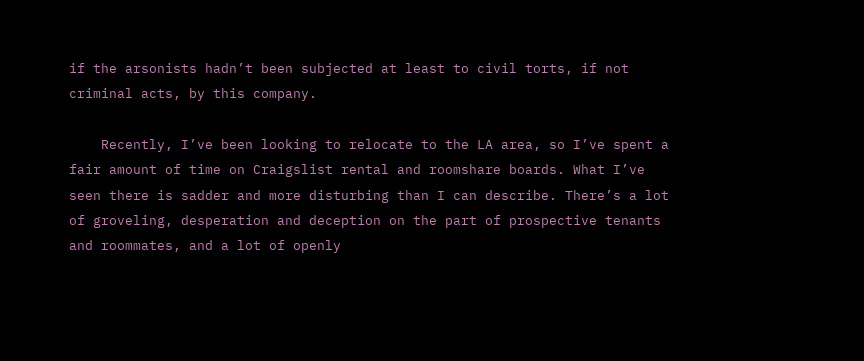if the arsonists hadn’t been subjected at least to civil torts, if not criminal acts, by this company.

    Recently, I’ve been looking to relocate to the LA area, so I’ve spent a fair amount of time on Craigslist rental and roomshare boards. What I’ve seen there is sadder and more disturbing than I can describe. There’s a lot of groveling, desperation and deception on the part of prospective tenants and roommates, and a lot of openly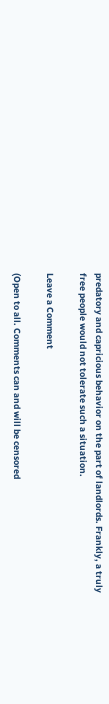predatory and capricious behavior on the part of landlords. Frankly, a truly free people would not tolerate such a situation.

Leave a Comment

(Open to all. Comments can and will be censored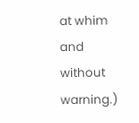at whim and without warning.)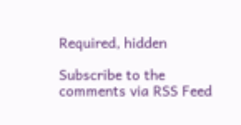Required, hidden

Subscribe to the comments via RSS Feed